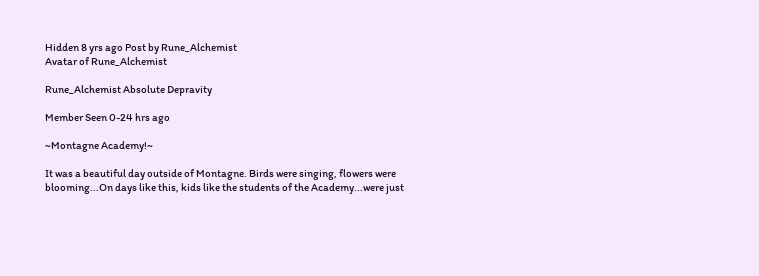Hidden 8 yrs ago Post by Rune_Alchemist
Avatar of Rune_Alchemist

Rune_Alchemist Absolute Depravity

Member Seen 0-24 hrs ago

~Montagne Academy!~

It was a beautiful day outside of Montagne. Birds were singing, flowers were blooming...On days like this, kids like the students of the Academy...were just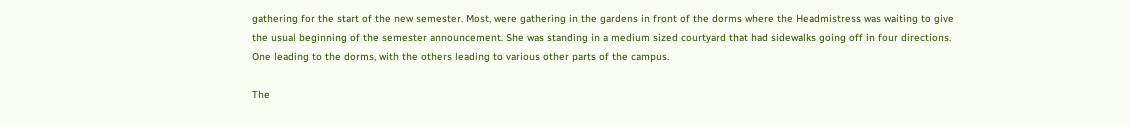gathering for the start of the new semester. Most, were gathering in the gardens in front of the dorms where the Headmistress was waiting to give the usual beginning of the semester announcement. She was standing in a medium sized courtyard that had sidewalks going off in four directions. One leading to the dorms, with the others leading to various other parts of the campus.

The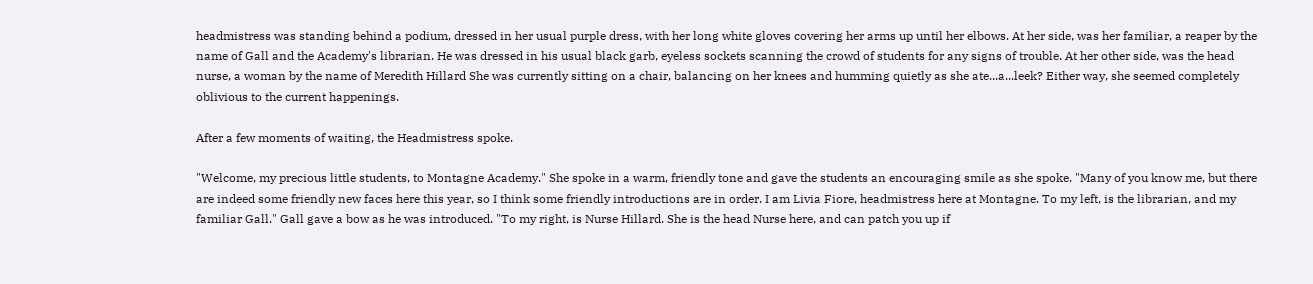headmistress was standing behind a podium, dressed in her usual purple dress, with her long white gloves covering her arms up until her elbows. At her side, was her familiar, a reaper by the name of Gall and the Academy's librarian. He was dressed in his usual black garb, eyeless sockets scanning the crowd of students for any signs of trouble. At her other side, was the head nurse, a woman by the name of Meredith Hillard She was currently sitting on a chair, balancing on her knees and humming quietly as she ate...a...leek? Either way, she seemed completely oblivious to the current happenings.

After a few moments of waiting, the Headmistress spoke.

"Welcome, my precious little students, to Montagne Academy." She spoke in a warm, friendly tone and gave the students an encouraging smile as she spoke. "Many of you know me, but there are indeed some friendly new faces here this year, so I think some friendly introductions are in order. I am Livia Fiore, headmistress here at Montagne. To my left, is the librarian, and my familiar Gall." Gall gave a bow as he was introduced. "To my right, is Nurse Hillard. She is the head Nurse here, and can patch you up if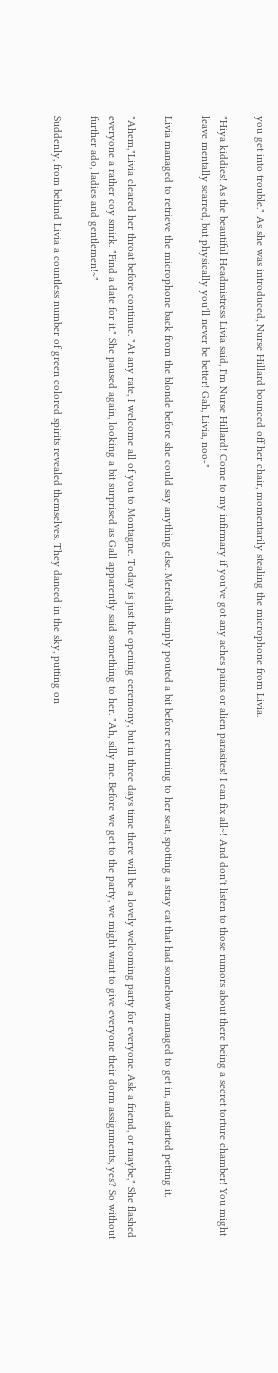you get into trouble." As she was introduced, Nurse Hillard bounced off her chair, momentarily stealing the microphone from Livia.

"Hiya kiddies! As the beautiful Headmistress Livia said, I'm Nurse Hillard! Come to my infirmary if you've got any aches pains or alien parasites! I can fix all~! And don't listen to those rumors about there being a secret torture chamber! You might leave mentally scarred, but physically you'll never be better! Gah, Livia, noo-"

Livia managed to retrieve the microphone back from the blonde before she could say anything else. Meredith simply pouted a bit before returning to her seat, spotting a stray cat that had somehow managed to get in, and started petting it.

"Ahem,"Livia cleared her throat before continue. "At any rate, I welcome all of you to Montagne. Today is just the opening ceremony, but in three days time there will be a lovely welcoming party for everyone. Ask a friend, or maybe," She flashed everyone a rather coy smirk. "Find a date for it." She paused again, looking a bit surprised as Gall apparently said something to her. "Ah, silly me. Before we get to the party, we might want to give everyone their dorm assignments, yes? So without further ado, ladies and gentlemen!~"

Suddenly, from behind Livia a countless number of green colored spirits revealed themselves. They danced in the sky, putting on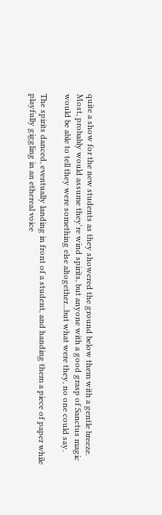quite a show for the new students as they showered the ground below them with a gentle breeze. Most, probably would assume they're wind spirits, but anyone with a good grasp of Sanctus magic would be able to tell they were something else altogether...but what were they, no one could say.

The spirits danced, eventually landing in front of a student, and handing them a piece of paper while playfully giggling in an ethereal voice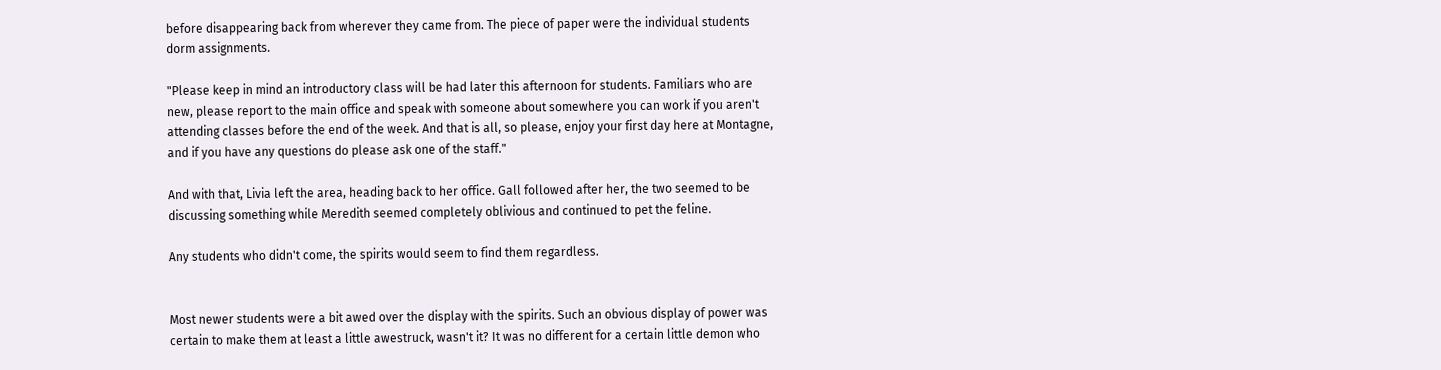before disappearing back from wherever they came from. The piece of paper were the individual students dorm assignments.

"Please keep in mind an introductory class will be had later this afternoon for students. Familiars who are new, please report to the main office and speak with someone about somewhere you can work if you aren't attending classes before the end of the week. And that is all, so please, enjoy your first day here at Montagne, and if you have any questions do please ask one of the staff."

And with that, Livia left the area, heading back to her office. Gall followed after her, the two seemed to be discussing something while Meredith seemed completely oblivious and continued to pet the feline.

Any students who didn't come, the spirits would seem to find them regardless.


Most newer students were a bit awed over the display with the spirits. Such an obvious display of power was certain to make them at least a little awestruck, wasn't it? It was no different for a certain little demon who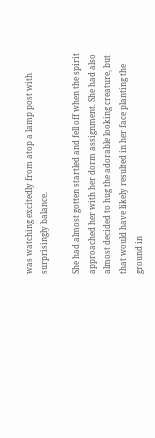was watching excitedly from atop a lamp post with surprisingly balance.

She had almost gotten startled and fell off when the spirit approached her with her dorm assignment. She had also almost decided to hug the adorable looking creature, but that would have likely resulted in her face planting the ground in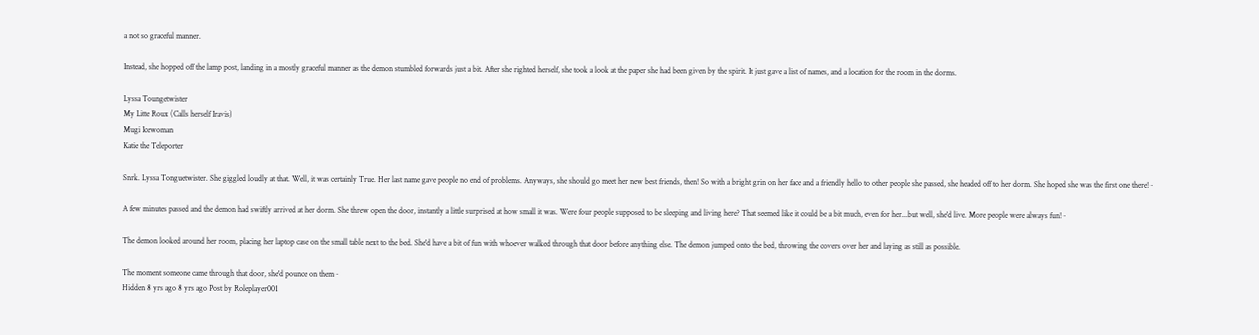a not so graceful manner.

Instead, she hopped off the lamp post, landing in a mostly graceful manner as the demon stumbled forwards just a bit. After she righted herself, she took a look at the paper she had been given by the spirit. It just gave a list of names, and a location for the room in the dorms.

Lyssa Toungetwister
My Litte Roux (Calls herself Iravis)
Mugi Icewoman
Katie the Teleporter

Snrk. Lyssa Tonguetwister. She giggled loudly at that. Well, it was certainly True. Her last name gave people no end of problems. Anyways, she should go meet her new best friends, then! So with a bright grin on her face and a friendly hello to other people she passed, she headed off to her dorm. She hoped she was the first one there!~

A few minutes passed and the demon had swiftly arrived at her dorm. She threw open the door, instantly a little surprised at how small it was. Were four people supposed to be sleeping and living here? That seemed like it could be a bit much, even for her...but well, she'd live. More people were always fun!~

The demon looked around her room, placing her laptop case on the small table next to the bed. She'd have a bit of fun with whoever walked through that door before anything else. The demon jumped onto the bed, throwing the covers over her and laying as still as possible.

The moment someone came through that door, she'd pounce on them~
Hidden 8 yrs ago 8 yrs ago Post by Roleplayer001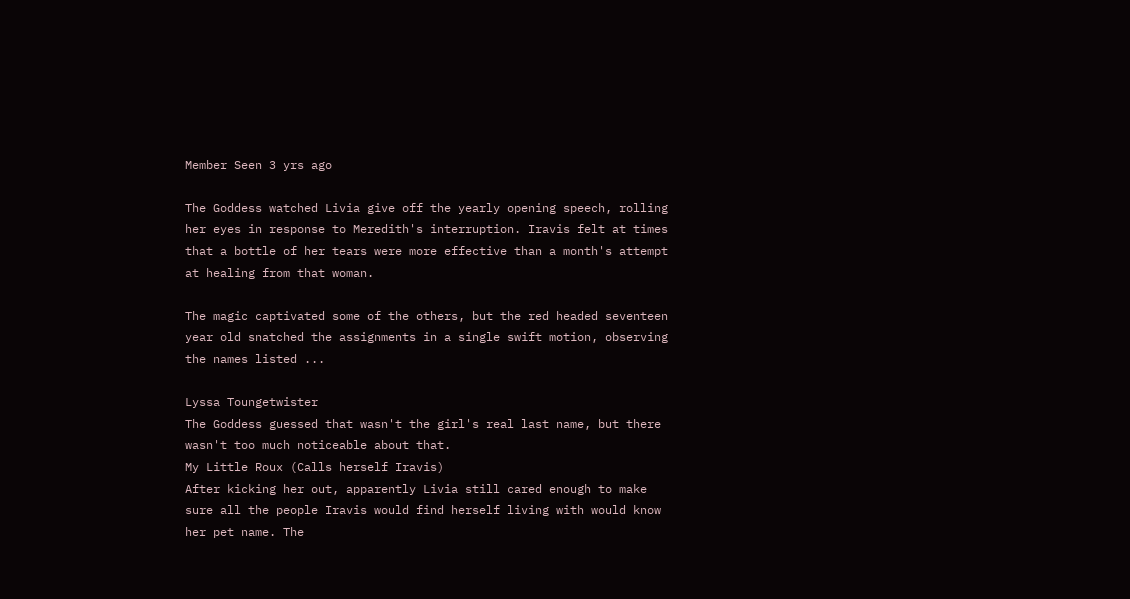Member Seen 3 yrs ago

The Goddess watched Livia give off the yearly opening speech, rolling her eyes in response to Meredith's interruption. Iravis felt at times that a bottle of her tears were more effective than a month's attempt at healing from that woman.

The magic captivated some of the others, but the red headed seventeen year old snatched the assignments in a single swift motion, observing the names listed ...

Lyssa Toungetwister
The Goddess guessed that wasn't the girl's real last name, but there wasn't too much noticeable about that.
My Little Roux (Calls herself Iravis)
After kicking her out, apparently Livia still cared enough to make sure all the people Iravis would find herself living with would know her pet name. The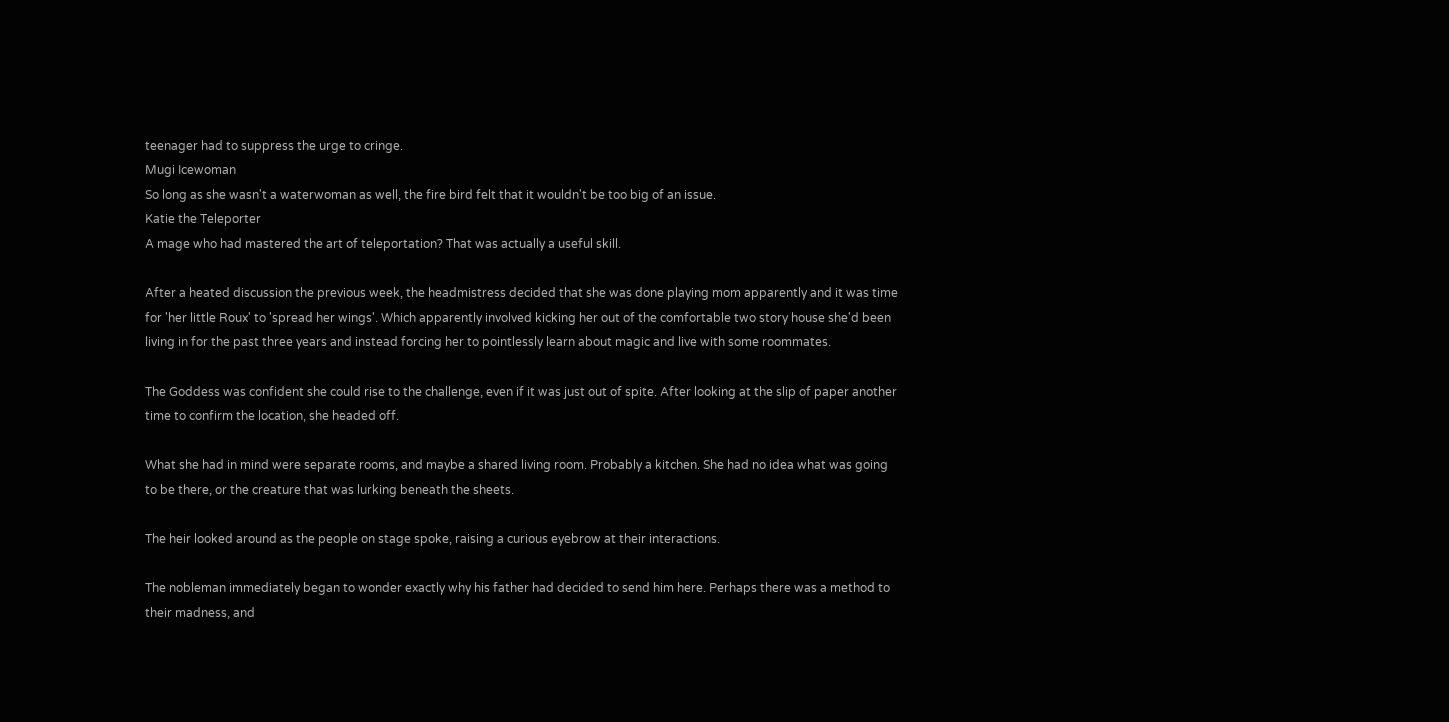teenager had to suppress the urge to cringe.
Mugi Icewoman
So long as she wasn't a waterwoman as well, the fire bird felt that it wouldn't be too big of an issue.
Katie the Teleporter
A mage who had mastered the art of teleportation? That was actually a useful skill.

After a heated discussion the previous week, the headmistress decided that she was done playing mom apparently and it was time for 'her little Roux' to 'spread her wings'. Which apparently involved kicking her out of the comfortable two story house she'd been living in for the past three years and instead forcing her to pointlessly learn about magic and live with some roommates.

The Goddess was confident she could rise to the challenge, even if it was just out of spite. After looking at the slip of paper another time to confirm the location, she headed off.

What she had in mind were separate rooms, and maybe a shared living room. Probably a kitchen. She had no idea what was going to be there, or the creature that was lurking beneath the sheets.

The heir looked around as the people on stage spoke, raising a curious eyebrow at their interactions.

The nobleman immediately began to wonder exactly why his father had decided to send him here. Perhaps there was a method to their madness, and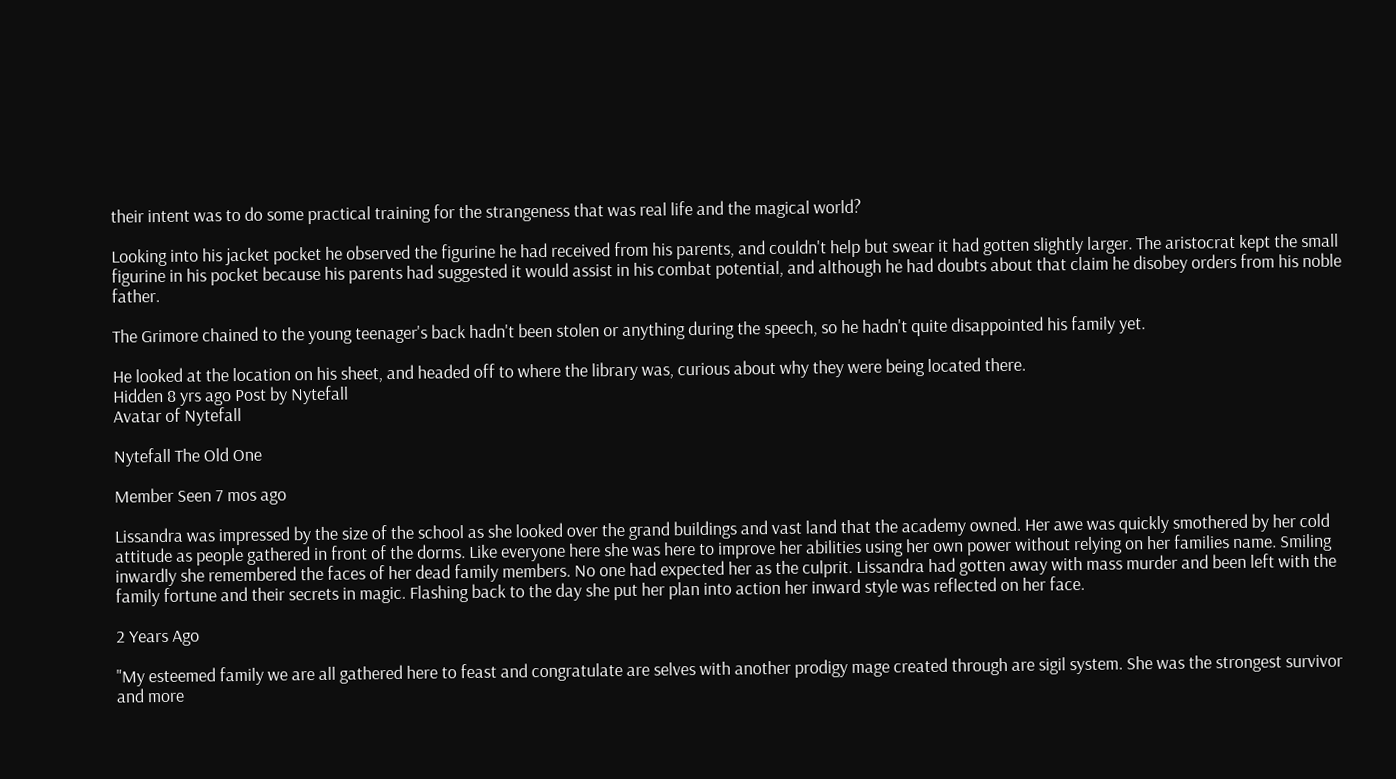their intent was to do some practical training for the strangeness that was real life and the magical world?

Looking into his jacket pocket he observed the figurine he had received from his parents, and couldn't help but swear it had gotten slightly larger. The aristocrat kept the small figurine in his pocket because his parents had suggested it would assist in his combat potential, and although he had doubts about that claim he disobey orders from his noble father.

The Grimore chained to the young teenager's back hadn't been stolen or anything during the speech, so he hadn't quite disappointed his family yet.

He looked at the location on his sheet, and headed off to where the library was, curious about why they were being located there.
Hidden 8 yrs ago Post by Nytefall
Avatar of Nytefall

Nytefall The Old One

Member Seen 7 mos ago

Lissandra was impressed by the size of the school as she looked over the grand buildings and vast land that the academy owned. Her awe was quickly smothered by her cold attitude as people gathered in front of the dorms. Like everyone here she was here to improve her abilities using her own power without relying on her families name. Smiling inwardly she remembered the faces of her dead family members. No one had expected her as the culprit. Lissandra had gotten away with mass murder and been left with the family fortune and their secrets in magic. Flashing back to the day she put her plan into action her inward style was reflected on her face.

2 Years Ago

"My esteemed family we are all gathered here to feast and congratulate are selves with another prodigy mage created through are sigil system. She was the strongest survivor and more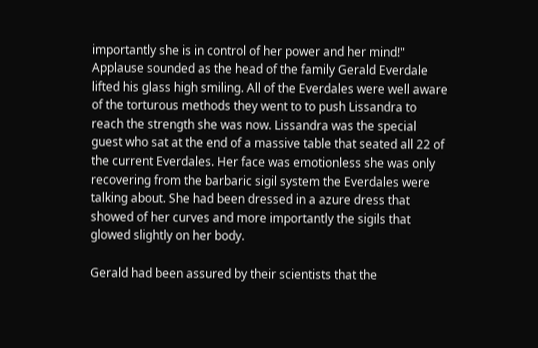importantly she is in control of her power and her mind!" Applause sounded as the head of the family Gerald Everdale lifted his glass high smiling. All of the Everdales were well aware of the torturous methods they went to to push Lissandra to reach the strength she was now. Lissandra was the special guest who sat at the end of a massive table that seated all 22 of the current Everdales. Her face was emotionless she was only recovering from the barbaric sigil system the Everdales were talking about. She had been dressed in a azure dress that showed of her curves and more importantly the sigils that glowed slightly on her body.

Gerald had been assured by their scientists that the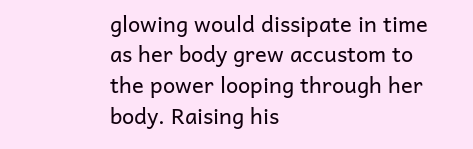glowing would dissipate in time as her body grew accustom to the power looping through her body. Raising his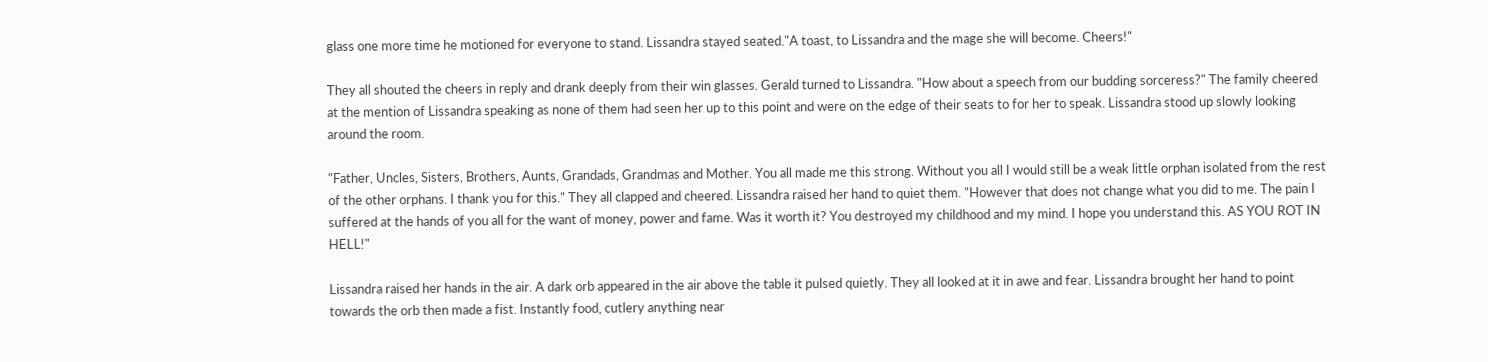glass one more time he motioned for everyone to stand. Lissandra stayed seated."A toast, to Lissandra and the mage she will become. Cheers!"

They all shouted the cheers in reply and drank deeply from their win glasses. Gerald turned to Lissandra. "How about a speech from our budding sorceress?" The family cheered at the mention of Lissandra speaking as none of them had seen her up to this point and were on the edge of their seats to for her to speak. Lissandra stood up slowly looking around the room.

"Father, Uncles, Sisters, Brothers, Aunts, Grandads, Grandmas and Mother. You all made me this strong. Without you all I would still be a weak little orphan isolated from the rest of the other orphans. I thank you for this." They all clapped and cheered. Lissandra raised her hand to quiet them. "However that does not change what you did to me. The pain I suffered at the hands of you all for the want of money, power and fame. Was it worth it? You destroyed my childhood and my mind. I hope you understand this. AS YOU ROT IN HELL!"

Lissandra raised her hands in the air. A dark orb appeared in the air above the table it pulsed quietly. They all looked at it in awe and fear. Lissandra brought her hand to point towards the orb then made a fist. Instantly food, cutlery anything near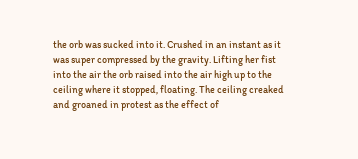the orb was sucked into it. Crushed in an instant as it was super compressed by the gravity. Lifting her fist into the air the orb raised into the air high up to the ceiling where it stopped, floating. The ceiling creaked and groaned in protest as the effect of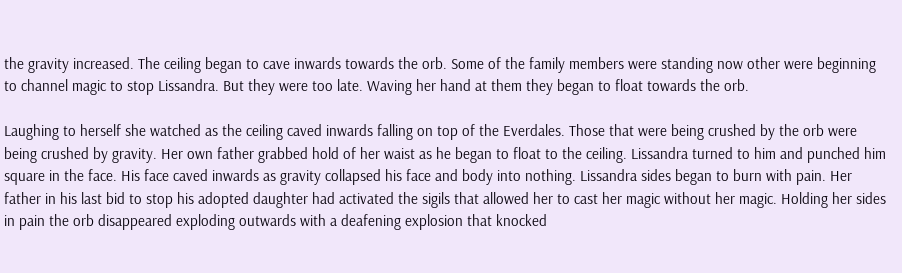the gravity increased. The ceiling began to cave inwards towards the orb. Some of the family members were standing now other were beginning to channel magic to stop Lissandra. But they were too late. Waving her hand at them they began to float towards the orb.

Laughing to herself she watched as the ceiling caved inwards falling on top of the Everdales. Those that were being crushed by the orb were being crushed by gravity. Her own father grabbed hold of her waist as he began to float to the ceiling. Lissandra turned to him and punched him square in the face. His face caved inwards as gravity collapsed his face and body into nothing. Lissandra sides began to burn with pain. Her father in his last bid to stop his adopted daughter had activated the sigils that allowed her to cast her magic without her magic. Holding her sides in pain the orb disappeared exploding outwards with a deafening explosion that knocked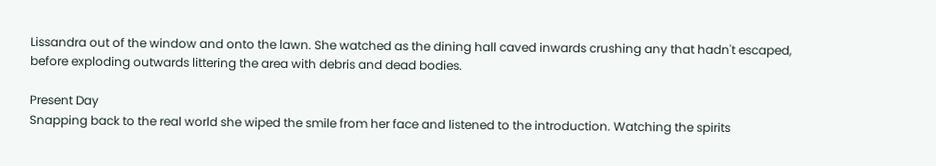Lissandra out of the window and onto the lawn. She watched as the dining hall caved inwards crushing any that hadn't escaped, before exploding outwards littering the area with debris and dead bodies.

Present Day
Snapping back to the real world she wiped the smile from her face and listened to the introduction. Watching the spirits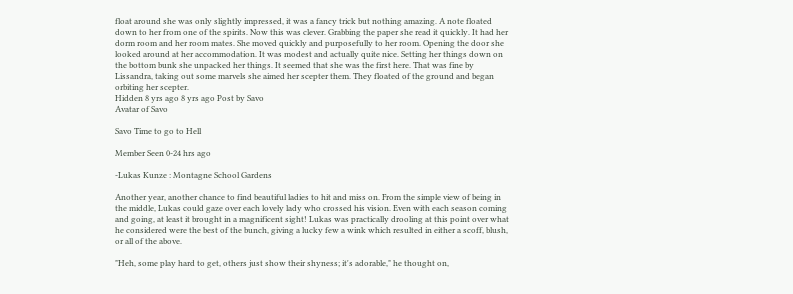float around she was only slightly impressed, it was a fancy trick but nothing amazing. A note floated down to her from one of the spirits. Now this was clever. Grabbing the paper she read it quickly. It had her dorm room and her room mates. She moved quickly and purposefully to her room. Opening the door she looked around at her accommodation. It was modest and actually quite nice. Setting her things down on the bottom bunk she unpacked her things. It seemed that she was the first here. That was fine by Lissandra, taking out some marvels she aimed her scepter them. They floated of the ground and began orbiting her scepter.
Hidden 8 yrs ago 8 yrs ago Post by Savo
Avatar of Savo

Savo Time to go to Hell

Member Seen 0-24 hrs ago

-Lukas Kunze : Montagne School Gardens

Another year, another chance to find beautiful ladies to hit and miss on. From the simple view of being in the middle, Lukas could gaze over each lovely lady who crossed his vision. Even with each season coming and going, at least it brought in a magnificent sight! Lukas was practically drooling at this point over what he considered were the best of the bunch, giving a lucky few a wink which resulted in either a scoff, blush, or all of the above.

"Heh, some play hard to get, others just show their shyness; it's adorable," he thought on,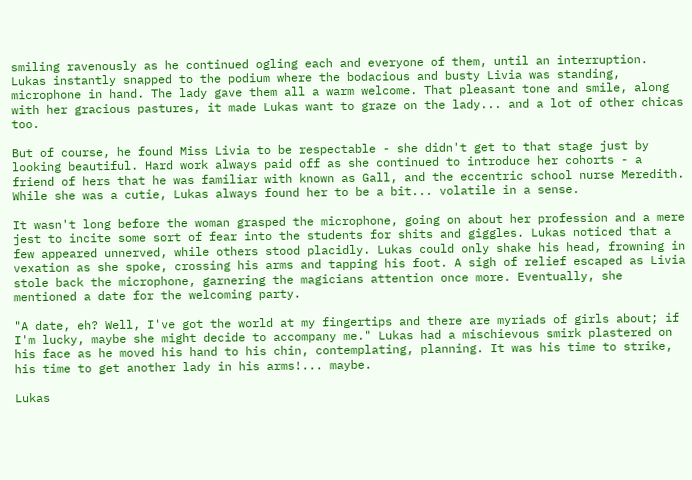smiling ravenously as he continued ogling each and everyone of them, until an interruption. Lukas instantly snapped to the podium where the bodacious and busty Livia was standing, microphone in hand. The lady gave them all a warm welcome. That pleasant tone and smile, along with her gracious pastures, it made Lukas want to graze on the lady... and a lot of other chicas too.

But of course, he found Miss Livia to be respectable - she didn't get to that stage just by looking beautiful. Hard work always paid off as she continued to introduce her cohorts - a friend of hers that he was familiar with known as Gall, and the eccentric school nurse Meredith. While she was a cutie, Lukas always found her to be a bit... volatile in a sense.

It wasn't long before the woman grasped the microphone, going on about her profession and a mere jest to incite some sort of fear into the students for shits and giggles. Lukas noticed that a few appeared unnerved, while others stood placidly. Lukas could only shake his head, frowning in vexation as she spoke, crossing his arms and tapping his foot. A sigh of relief escaped as Livia stole back the microphone, garnering the magicians attention once more. Eventually, she mentioned a date for the welcoming party.

"A date, eh? Well, I've got the world at my fingertips and there are myriads of girls about; if I'm lucky, maybe she might decide to accompany me." Lukas had a mischievous smirk plastered on his face as he moved his hand to his chin, contemplating, planning. It was his time to strike, his time to get another lady in his arms!... maybe.

Lukas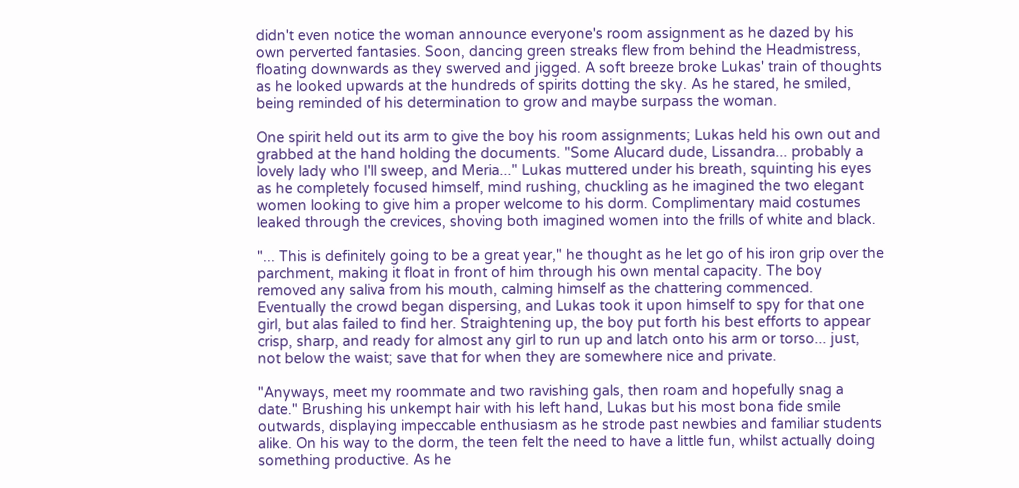didn't even notice the woman announce everyone's room assignment as he dazed by his own perverted fantasies. Soon, dancing green streaks flew from behind the Headmistress, floating downwards as they swerved and jigged. A soft breeze broke Lukas' train of thoughts as he looked upwards at the hundreds of spirits dotting the sky. As he stared, he smiled, being reminded of his determination to grow and maybe surpass the woman.

One spirit held out its arm to give the boy his room assignments; Lukas held his own out and grabbed at the hand holding the documents. "Some Alucard dude, Lissandra... probably a lovely lady who I'll sweep, and Meria..." Lukas muttered under his breath, squinting his eyes as he completely focused himself, mind rushing, chuckling as he imagined the two elegant women looking to give him a proper welcome to his dorm. Complimentary maid costumes leaked through the crevices, shoving both imagined women into the frills of white and black.

"... This is definitely going to be a great year," he thought as he let go of his iron grip over the parchment, making it float in front of him through his own mental capacity. The boy removed any saliva from his mouth, calming himself as the chattering commenced. Eventually the crowd began dispersing, and Lukas took it upon himself to spy for that one girl, but alas failed to find her. Straightening up, the boy put forth his best efforts to appear crisp, sharp, and ready for almost any girl to run up and latch onto his arm or torso... just, not below the waist; save that for when they are somewhere nice and private.

"Anyways, meet my roommate and two ravishing gals, then roam and hopefully snag a date." Brushing his unkempt hair with his left hand, Lukas but his most bona fide smile outwards, displaying impeccable enthusiasm as he strode past newbies and familiar students alike. On his way to the dorm, the teen felt the need to have a little fun, whilst actually doing something productive. As he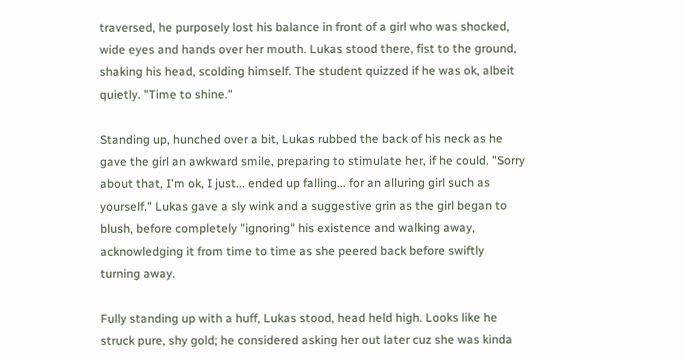traversed, he purposely lost his balance in front of a girl who was shocked, wide eyes and hands over her mouth. Lukas stood there, fist to the ground, shaking his head, scolding himself. The student quizzed if he was ok, albeit quietly. "Time to shine."

Standing up, hunched over a bit, Lukas rubbed the back of his neck as he gave the girl an awkward smile, preparing to stimulate her, if he could. "Sorry about that, I'm ok, I just... ended up falling... for an alluring girl such as yourself." Lukas gave a sly wink and a suggestive grin as the girl began to blush, before completely "ignoring" his existence and walking away, acknowledging it from time to time as she peered back before swiftly turning away.

Fully standing up with a huff, Lukas stood, head held high. Looks like he struck pure, shy gold; he considered asking her out later cuz she was kinda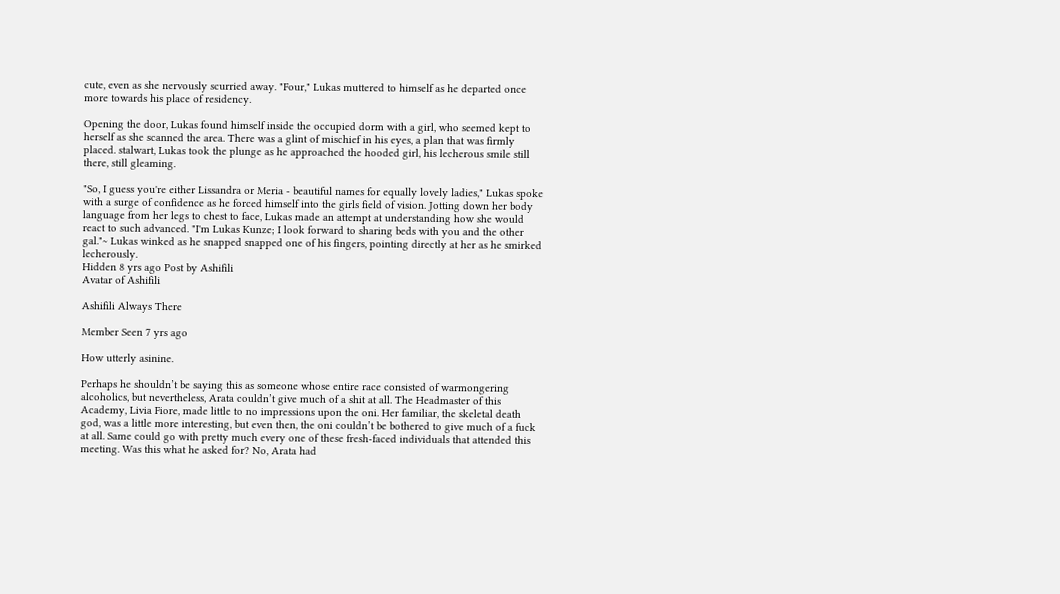cute, even as she nervously scurried away. "Four," Lukas muttered to himself as he departed once more towards his place of residency.

Opening the door, Lukas found himself inside the occupied dorm with a girl, who seemed kept to herself as she scanned the area. There was a glint of mischief in his eyes, a plan that was firmly placed. stalwart, Lukas took the plunge as he approached the hooded girl, his lecherous smile still there, still gleaming.

"So, I guess you're either Lissandra or Meria - beautiful names for equally lovely ladies," Lukas spoke with a surge of confidence as he forced himself into the girls field of vision. Jotting down her body language from her legs to chest to face, Lukas made an attempt at understanding how she would react to such advanced. "I'm Lukas Kunze; I look forward to sharing beds with you and the other gal."~ Lukas winked as he snapped snapped one of his fingers, pointing directly at her as he smirked lecherously.
Hidden 8 yrs ago Post by Ashifili
Avatar of Ashifili

Ashifili Always There

Member Seen 7 yrs ago

How utterly asinine.

Perhaps he shouldn’t be saying this as someone whose entire race consisted of warmongering alcoholics, but nevertheless, Arata couldn’t give much of a shit at all. The Headmaster of this Academy, Livia Fiore, made little to no impressions upon the oni. Her familiar, the skeletal death god, was a little more interesting, but even then, the oni couldn’t be bothered to give much of a fuck at all. Same could go with pretty much every one of these fresh-faced individuals that attended this meeting. Was this what he asked for? No, Arata had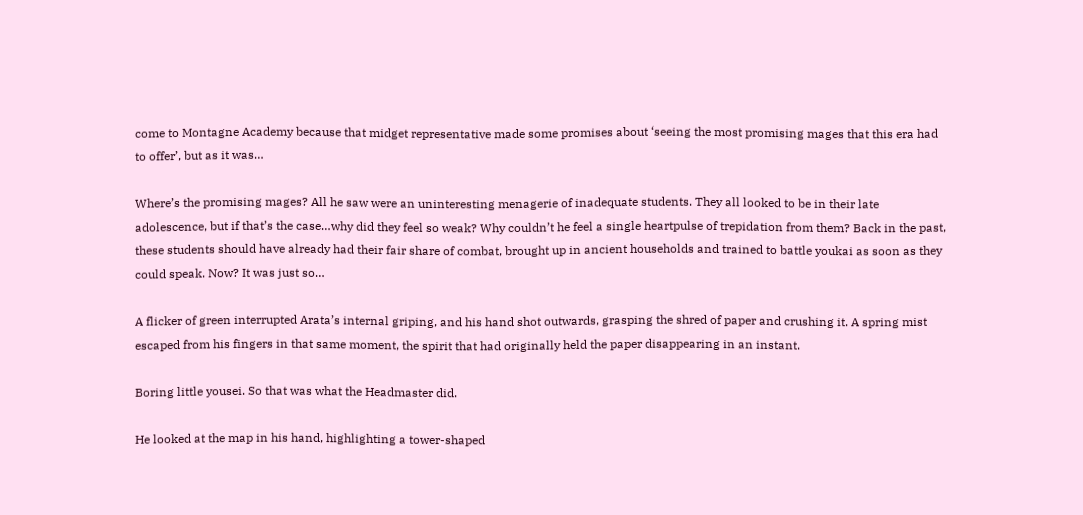come to Montagne Academy because that midget representative made some promises about ‘seeing the most promising mages that this era had to offer’, but as it was…

Where’s the promising mages? All he saw were an uninteresting menagerie of inadequate students. They all looked to be in their late adolescence, but if that’s the case…why did they feel so weak? Why couldn’t he feel a single heartpulse of trepidation from them? Back in the past, these students should have already had their fair share of combat, brought up in ancient households and trained to battle youkai as soon as they could speak. Now? It was just so…

A flicker of green interrupted Arata’s internal griping, and his hand shot outwards, grasping the shred of paper and crushing it. A spring mist escaped from his fingers in that same moment, the spirit that had originally held the paper disappearing in an instant.

Boring little yousei. So that was what the Headmaster did.

He looked at the map in his hand, highlighting a tower-shaped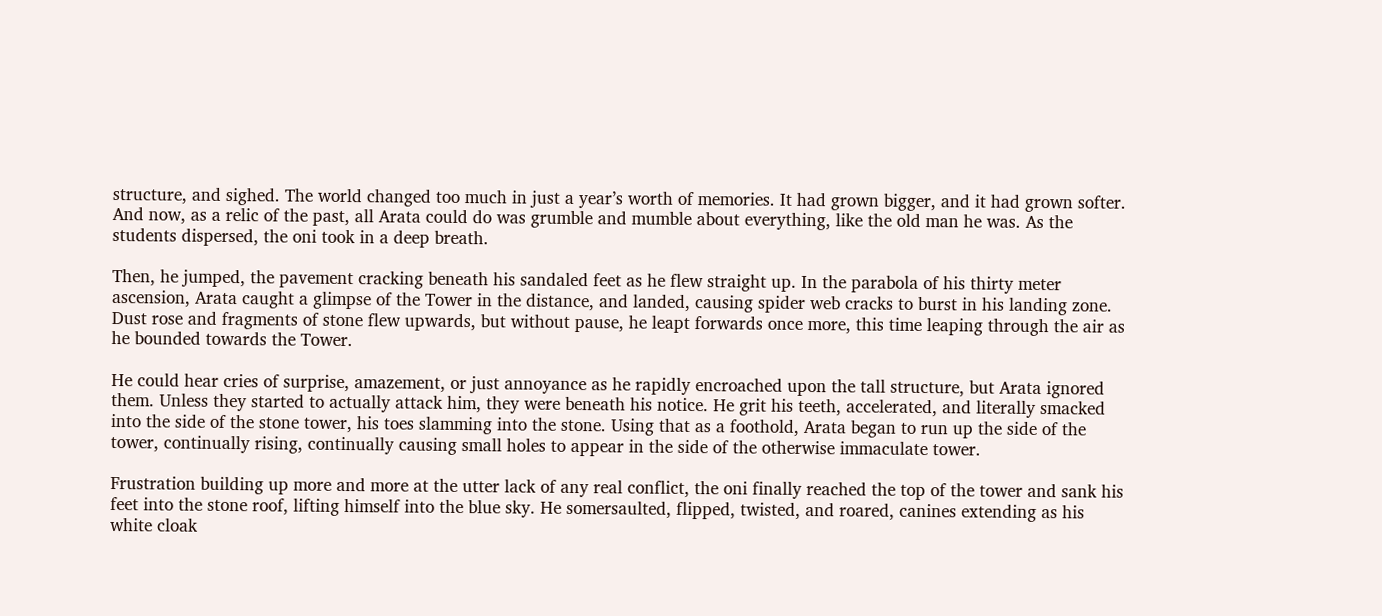structure, and sighed. The world changed too much in just a year’s worth of memories. It had grown bigger, and it had grown softer. And now, as a relic of the past, all Arata could do was grumble and mumble about everything, like the old man he was. As the students dispersed, the oni took in a deep breath.

Then, he jumped, the pavement cracking beneath his sandaled feet as he flew straight up. In the parabola of his thirty meter ascension, Arata caught a glimpse of the Tower in the distance, and landed, causing spider web cracks to burst in his landing zone. Dust rose and fragments of stone flew upwards, but without pause, he leapt forwards once more, this time leaping through the air as he bounded towards the Tower.

He could hear cries of surprise, amazement, or just annoyance as he rapidly encroached upon the tall structure, but Arata ignored them. Unless they started to actually attack him, they were beneath his notice. He grit his teeth, accelerated, and literally smacked into the side of the stone tower, his toes slamming into the stone. Using that as a foothold, Arata began to run up the side of the tower, continually rising, continually causing small holes to appear in the side of the otherwise immaculate tower.

Frustration building up more and more at the utter lack of any real conflict, the oni finally reached the top of the tower and sank his feet into the stone roof, lifting himself into the blue sky. He somersaulted, flipped, twisted, and roared, canines extending as his white cloak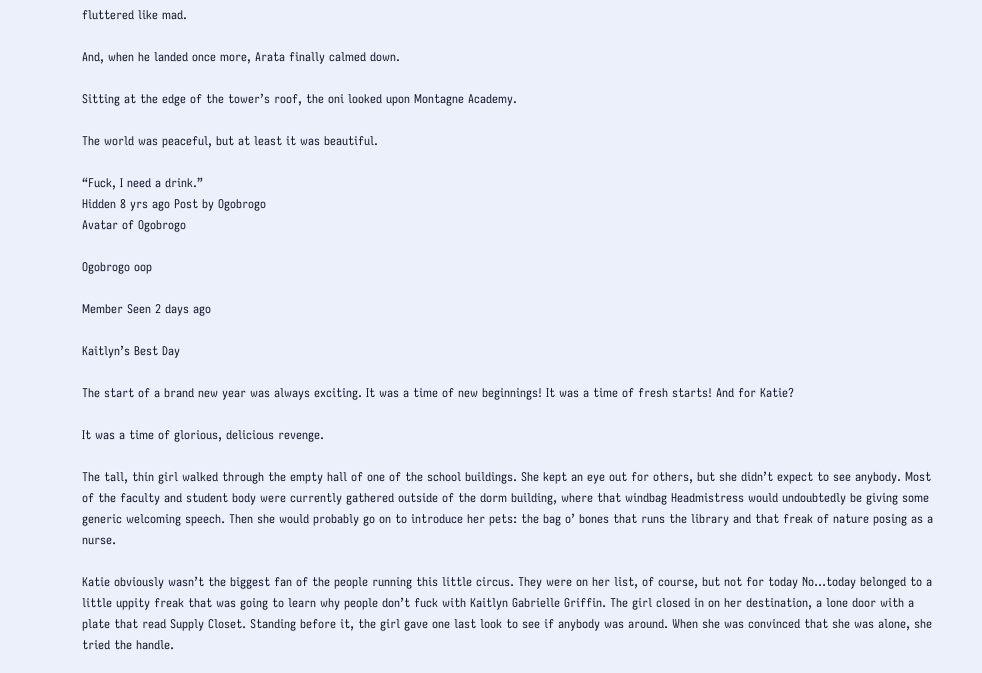fluttered like mad.

And, when he landed once more, Arata finally calmed down.

Sitting at the edge of the tower’s roof, the oni looked upon Montagne Academy.

The world was peaceful, but at least it was beautiful.

“Fuck, I need a drink.”
Hidden 8 yrs ago Post by Ogobrogo
Avatar of Ogobrogo

Ogobrogo oop

Member Seen 2 days ago

Kaitlyn’s Best Day

The start of a brand new year was always exciting. It was a time of new beginnings! It was a time of fresh starts! And for Katie?

It was a time of glorious, delicious revenge.

The tall, thin girl walked through the empty hall of one of the school buildings. She kept an eye out for others, but she didn’t expect to see anybody. Most of the faculty and student body were currently gathered outside of the dorm building, where that windbag Headmistress would undoubtedly be giving some generic welcoming speech. Then she would probably go on to introduce her pets: the bag o’ bones that runs the library and that freak of nature posing as a nurse.

Katie obviously wasn’t the biggest fan of the people running this little circus. They were on her list, of course, but not for today No...today belonged to a little uppity freak that was going to learn why people don’t fuck with Kaitlyn Gabrielle Griffin. The girl closed in on her destination, a lone door with a plate that read Supply Closet. Standing before it, the girl gave one last look to see if anybody was around. When she was convinced that she was alone, she tried the handle.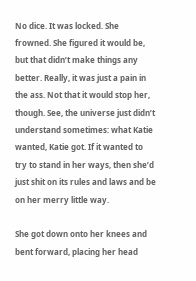No dice. It was locked. She frowned. She figured it would be, but that didn’t make things any better. Really, it was just a pain in the ass. Not that it would stop her, though. See, the universe just didn’t understand sometimes: what Katie wanted, Katie got. If it wanted to try to stand in her ways, then she’d just shit on its rules and laws and be on her merry little way.

She got down onto her knees and bent forward, placing her head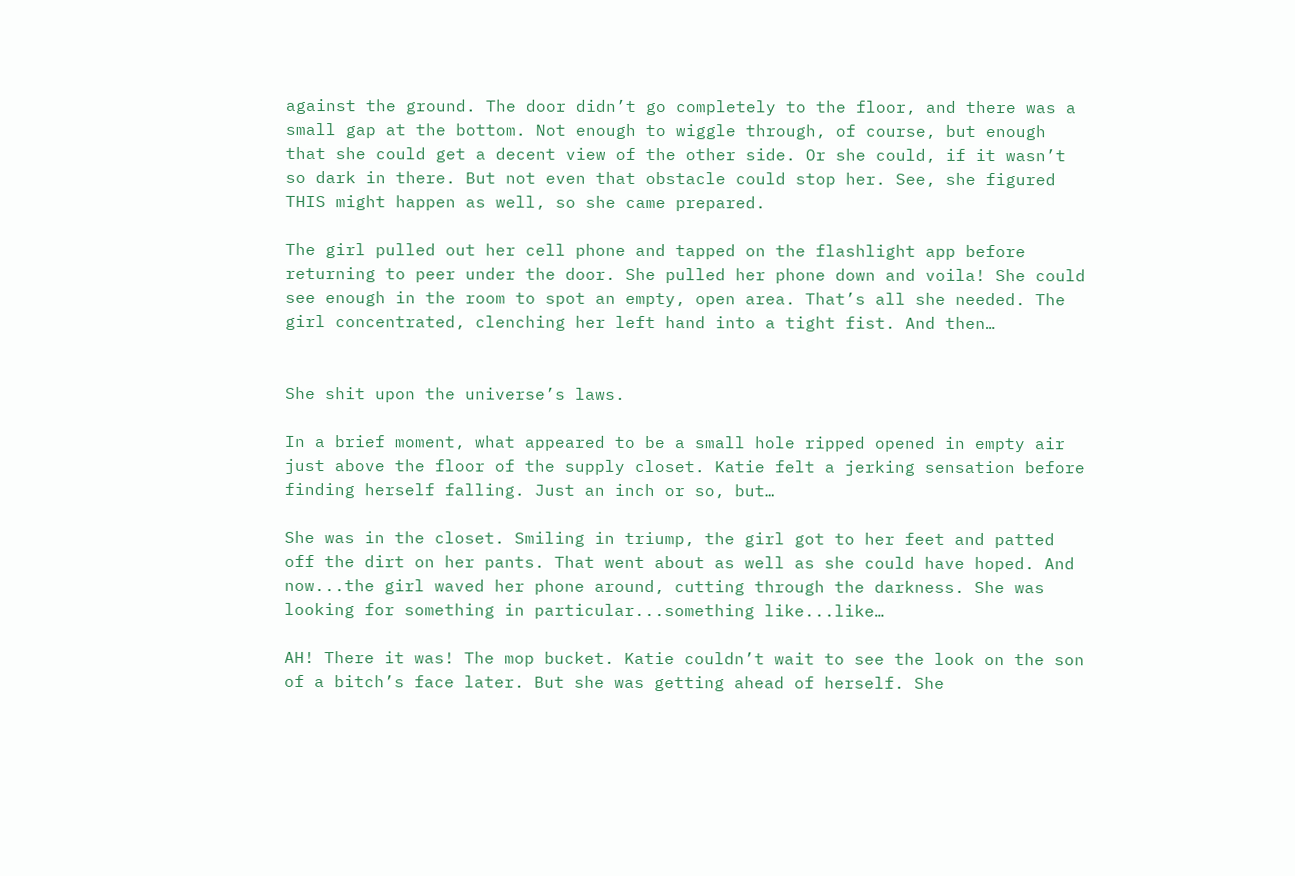against the ground. The door didn’t go completely to the floor, and there was a small gap at the bottom. Not enough to wiggle through, of course, but enough that she could get a decent view of the other side. Or she could, if it wasn’t so dark in there. But not even that obstacle could stop her. See, she figured THIS might happen as well, so she came prepared.

The girl pulled out her cell phone and tapped on the flashlight app before returning to peer under the door. She pulled her phone down and voila! She could see enough in the room to spot an empty, open area. That’s all she needed. The girl concentrated, clenching her left hand into a tight fist. And then…


She shit upon the universe’s laws.

In a brief moment, what appeared to be a small hole ripped opened in empty air just above the floor of the supply closet. Katie felt a jerking sensation before finding herself falling. Just an inch or so, but…

She was in the closet. Smiling in triump, the girl got to her feet and patted off the dirt on her pants. That went about as well as she could have hoped. And now...the girl waved her phone around, cutting through the darkness. She was looking for something in particular...something like...like…

AH! There it was! The mop bucket. Katie couldn’t wait to see the look on the son of a bitch’s face later. But she was getting ahead of herself. She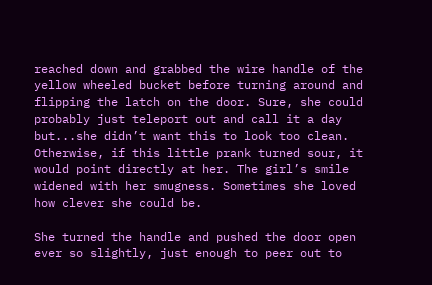reached down and grabbed the wire handle of the yellow wheeled bucket before turning around and flipping the latch on the door. Sure, she could probably just teleport out and call it a day but...she didn’t want this to look too clean. Otherwise, if this little prank turned sour, it would point directly at her. The girl’s smile widened with her smugness. Sometimes she loved how clever she could be.

She turned the handle and pushed the door open ever so slightly, just enough to peer out to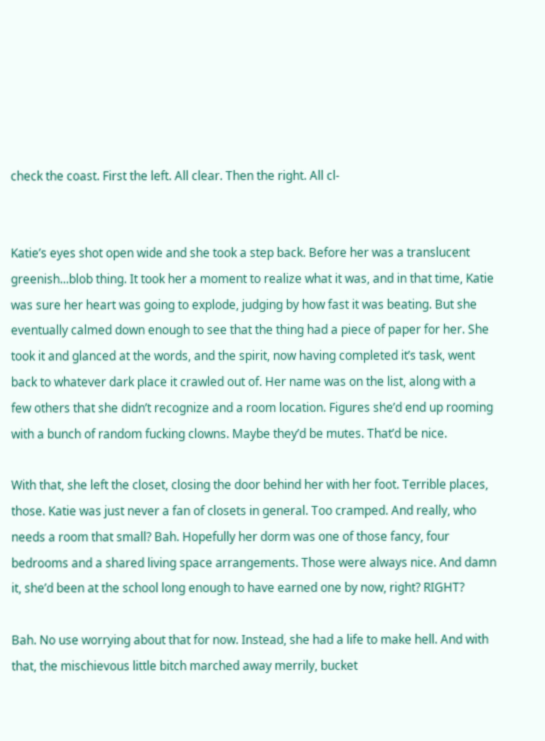check the coast. First the left. All clear. Then the right. All cl-


Katie’s eyes shot open wide and she took a step back. Before her was a translucent greenish...blob thing. It took her a moment to realize what it was, and in that time, Katie was sure her heart was going to explode, judging by how fast it was beating. But she eventually calmed down enough to see that the thing had a piece of paper for her. She took it and glanced at the words, and the spirit, now having completed it’s task, went back to whatever dark place it crawled out of. Her name was on the list, along with a few others that she didn’t recognize and a room location. Figures she’d end up rooming with a bunch of random fucking clowns. Maybe they’d be mutes. That’d be nice.

With that, she left the closet, closing the door behind her with her foot. Terrible places, those. Katie was just never a fan of closets in general. Too cramped. And really, who needs a room that small? Bah. Hopefully her dorm was one of those fancy, four bedrooms and a shared living space arrangements. Those were always nice. And damn it, she’d been at the school long enough to have earned one by now, right? RIGHT?

Bah. No use worrying about that for now. Instead, she had a life to make hell. And with that, the mischievous little bitch marched away merrily, bucket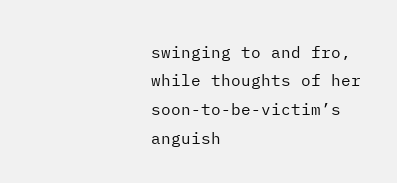swinging to and fro, while thoughts of her soon-to-be-victim’s anguish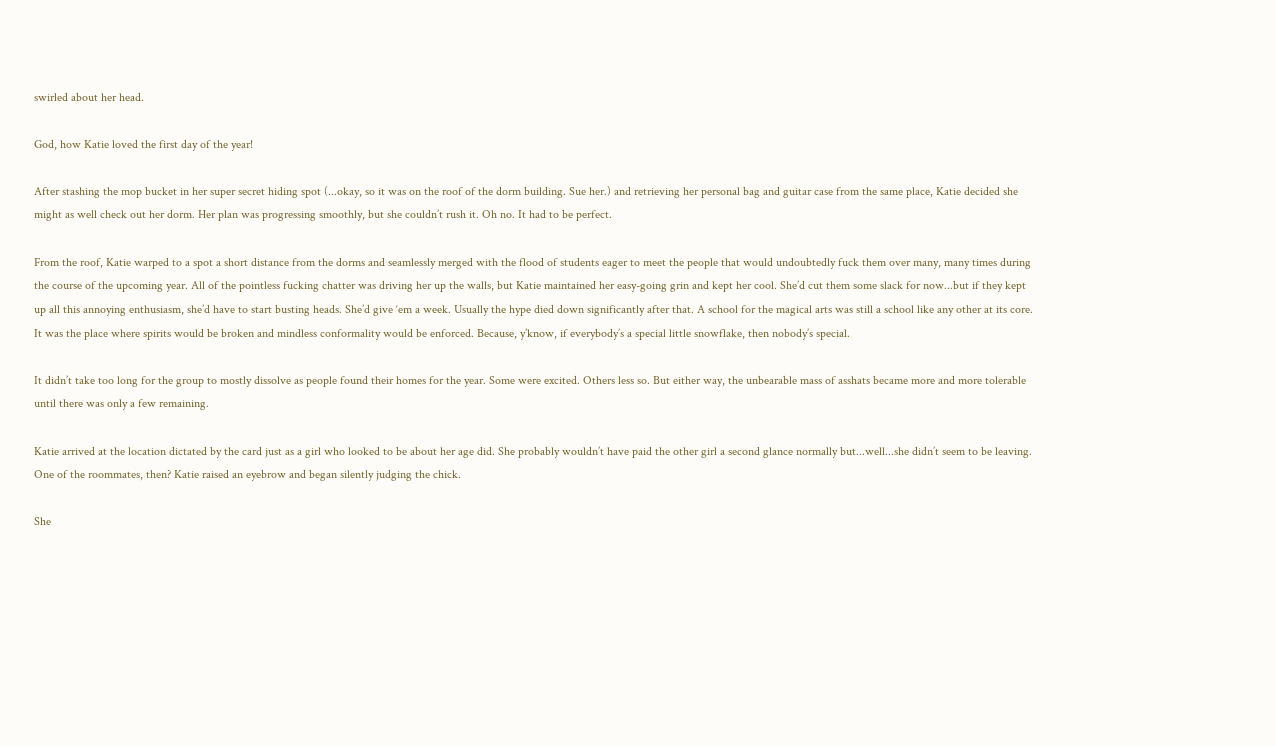swirled about her head.

God, how Katie loved the first day of the year!

After stashing the mop bucket in her super secret hiding spot (...okay, so it was on the roof of the dorm building. Sue her.) and retrieving her personal bag and guitar case from the same place, Katie decided she might as well check out her dorm. Her plan was progressing smoothly, but she couldn’t rush it. Oh no. It had to be perfect.

From the roof, Katie warped to a spot a short distance from the dorms and seamlessly merged with the flood of students eager to meet the people that would undoubtedly fuck them over many, many times during the course of the upcoming year. All of the pointless fucking chatter was driving her up the walls, but Katie maintained her easy-going grin and kept her cool. She’d cut them some slack for now...but if they kept up all this annoying enthusiasm, she’d have to start busting heads. She’d give ‘em a week. Usually the hype died down significantly after that. A school for the magical arts was still a school like any other at its core. It was the place where spirits would be broken and mindless conformality would be enforced. Because, y’know, if everybody’s a special little snowflake, then nobody’s special.

It didn’t take too long for the group to mostly dissolve as people found their homes for the year. Some were excited. Others less so. But either way, the unbearable mass of asshats became more and more tolerable until there was only a few remaining.

Katie arrived at the location dictated by the card just as a girl who looked to be about her age did. She probably wouldn’t have paid the other girl a second glance normally but...well...she didn’t seem to be leaving. One of the roommates, then? Katie raised an eyebrow and began silently judging the chick.

She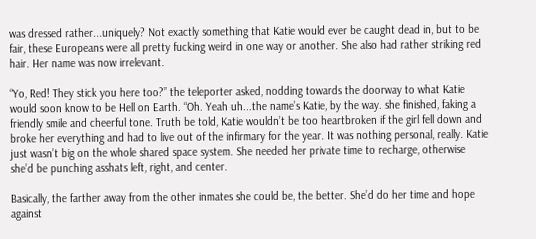was dressed rather...uniquely? Not exactly something that Katie would ever be caught dead in, but to be fair, these Europeans were all pretty fucking weird in one way or another. She also had rather striking red hair. Her name was now irrelevant.

“Yo, Red! They stick you here too?” the teleporter asked, nodding towards the doorway to what Katie would soon know to be Hell on Earth. “Oh. Yeah uh...the name’s Katie, by the way. she finished, faking a friendly smile and cheerful tone. Truth be told, Katie wouldn’t be too heartbroken if the girl fell down and broke her everything and had to live out of the infirmary for the year. It was nothing personal, really. Katie just wasn’t big on the whole shared space system. She needed her private time to recharge, otherwise she’d be punching asshats left, right, and center.

Basically, the farther away from the other inmates she could be, the better. She’d do her time and hope against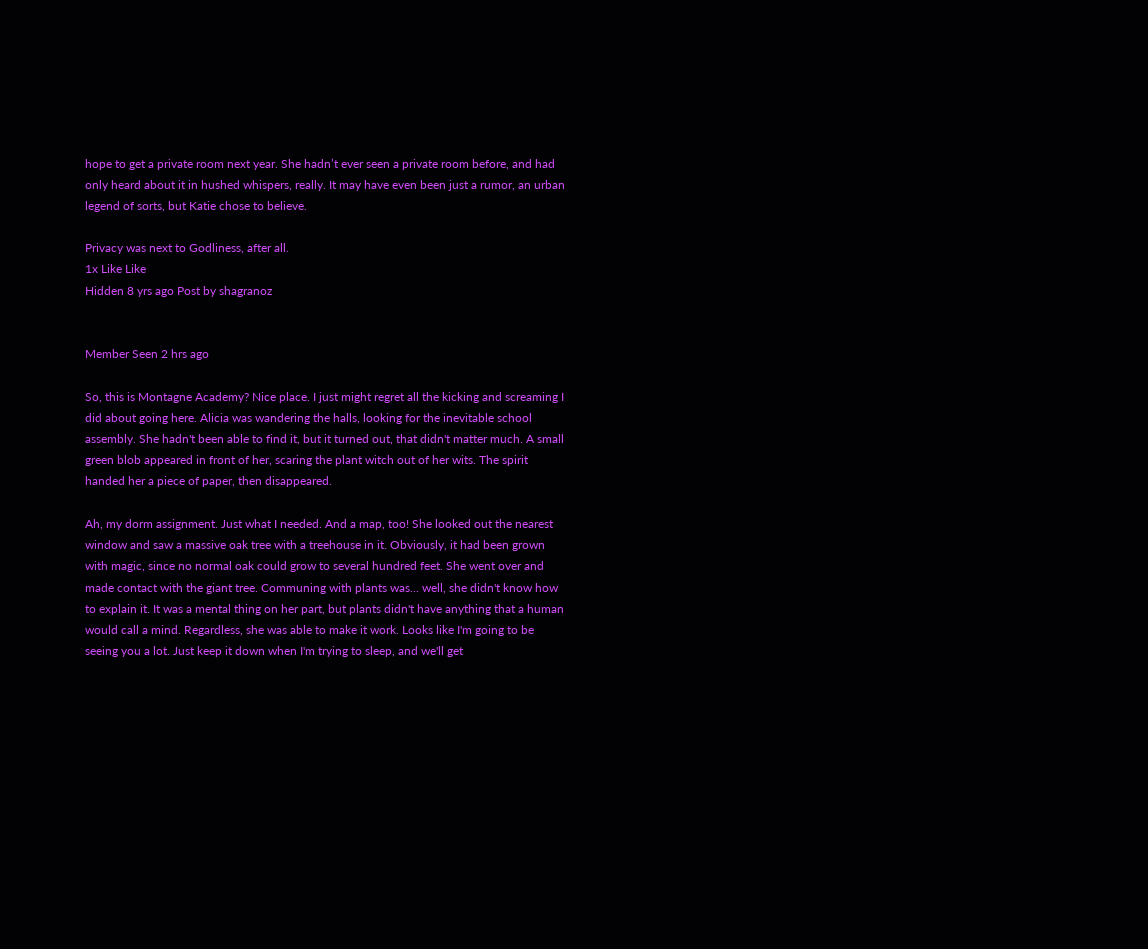hope to get a private room next year. She hadn’t ever seen a private room before, and had only heard about it in hushed whispers, really. It may have even been just a rumor, an urban legend of sorts, but Katie chose to believe.

Privacy was next to Godliness, after all.
1x Like Like
Hidden 8 yrs ago Post by shagranoz


Member Seen 2 hrs ago

So, this is Montagne Academy? Nice place. I just might regret all the kicking and screaming I did about going here. Alicia was wandering the halls, looking for the inevitable school assembly. She hadn't been able to find it, but it turned out, that didn't matter much. A small green blob appeared in front of her, scaring the plant witch out of her wits. The spirit handed her a piece of paper, then disappeared.

Ah, my dorm assignment. Just what I needed. And a map, too! She looked out the nearest window and saw a massive oak tree with a treehouse in it. Obviously, it had been grown with magic, since no normal oak could grow to several hundred feet. She went over and made contact with the giant tree. Communing with plants was... well, she didn't know how to explain it. It was a mental thing on her part, but plants didn't have anything that a human would call a mind. Regardless, she was able to make it work. Looks like I'm going to be seeing you a lot. Just keep it down when I'm trying to sleep, and we'll get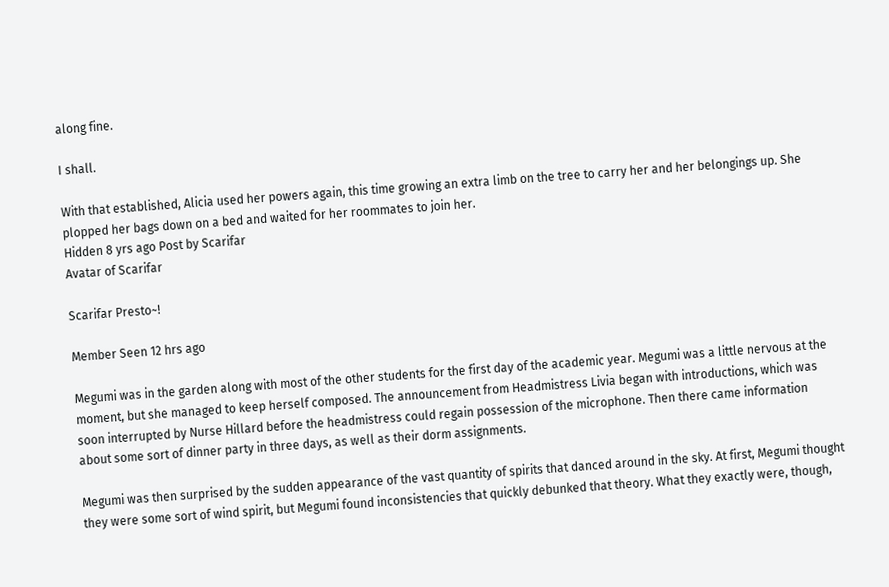along fine.

I shall.

With that established, Alicia used her powers again, this time growing an extra limb on the tree to carry her and her belongings up. She plopped her bags down on a bed and waited for her roommates to join her.
Hidden 8 yrs ago Post by Scarifar
Avatar of Scarifar

Scarifar Presto~!

Member Seen 12 hrs ago

Megumi was in the garden along with most of the other students for the first day of the academic year. Megumi was a little nervous at the moment, but she managed to keep herself composed. The announcement from Headmistress Livia began with introductions, which was soon interrupted by Nurse Hillard before the headmistress could regain possession of the microphone. Then there came information about some sort of dinner party in three days, as well as their dorm assignments.

Megumi was then surprised by the sudden appearance of the vast quantity of spirits that danced around in the sky. At first, Megumi thought they were some sort of wind spirit, but Megumi found inconsistencies that quickly debunked that theory. What they exactly were, though,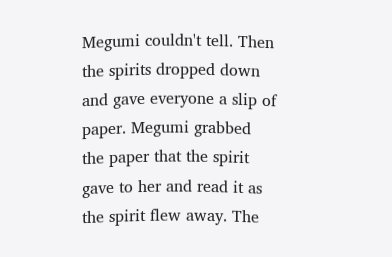Megumi couldn't tell. Then the spirits dropped down and gave everyone a slip of paper. Megumi grabbed the paper that the spirit gave to her and read it as the spirit flew away. The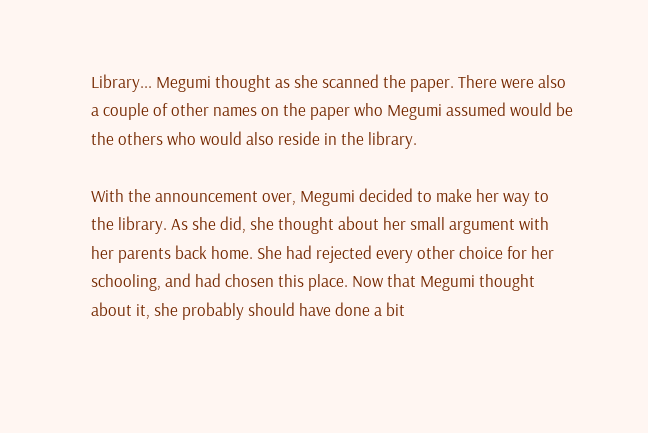Library... Megumi thought as she scanned the paper. There were also a couple of other names on the paper who Megumi assumed would be the others who would also reside in the library.

With the announcement over, Megumi decided to make her way to the library. As she did, she thought about her small argument with her parents back home. She had rejected every other choice for her schooling, and had chosen this place. Now that Megumi thought about it, she probably should have done a bit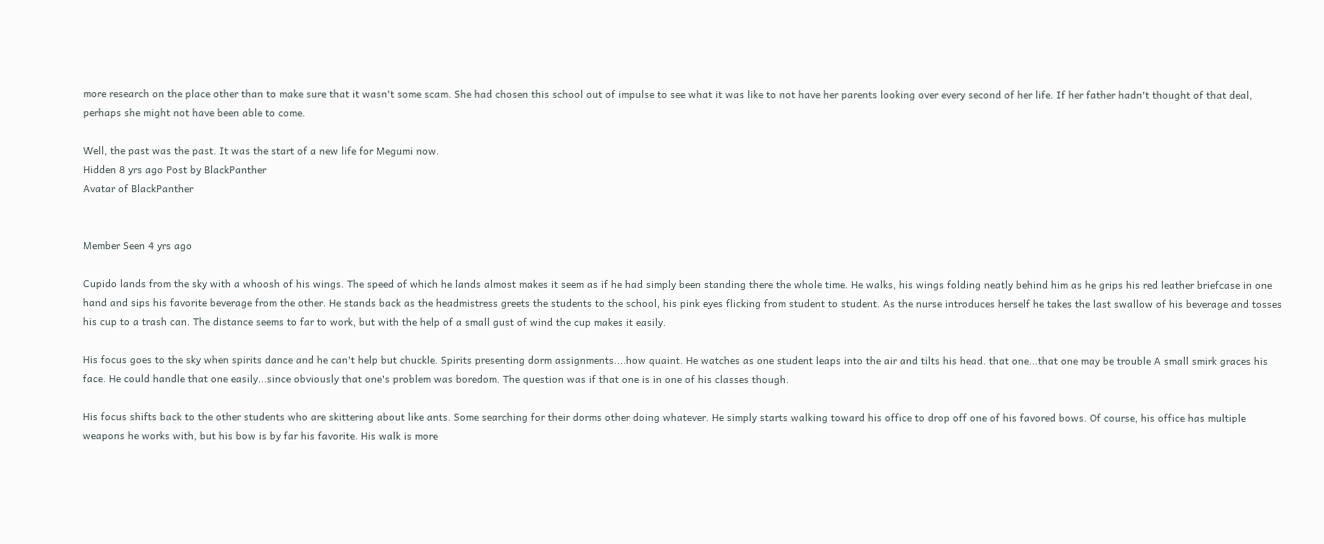more research on the place other than to make sure that it wasn't some scam. She had chosen this school out of impulse to see what it was like to not have her parents looking over every second of her life. If her father hadn't thought of that deal, perhaps she might not have been able to come.

Well, the past was the past. It was the start of a new life for Megumi now.
Hidden 8 yrs ago Post by BlackPanther
Avatar of BlackPanther


Member Seen 4 yrs ago

Cupido lands from the sky with a whoosh of his wings. The speed of which he lands almost makes it seem as if he had simply been standing there the whole time. He walks, his wings folding neatly behind him as he grips his red leather briefcase in one hand and sips his favorite beverage from the other. He stands back as the headmistress greets the students to the school, his pink eyes flicking from student to student. As the nurse introduces herself he takes the last swallow of his beverage and tosses his cup to a trash can. The distance seems to far to work, but with the help of a small gust of wind the cup makes it easily.

His focus goes to the sky when spirits dance and he can't help but chuckle. Spirits presenting dorm assignments....how quaint. He watches as one student leaps into the air and tilts his head. that one...that one may be trouble A small smirk graces his face. He could handle that one easily...since obviously that one's problem was boredom. The question was if that one is in one of his classes though.

His focus shifts back to the other students who are skittering about like ants. Some searching for their dorms other doing whatever. He simply starts walking toward his office to drop off one of his favored bows. Of course, his office has multiple weapons he works with, but his bow is by far his favorite. His walk is more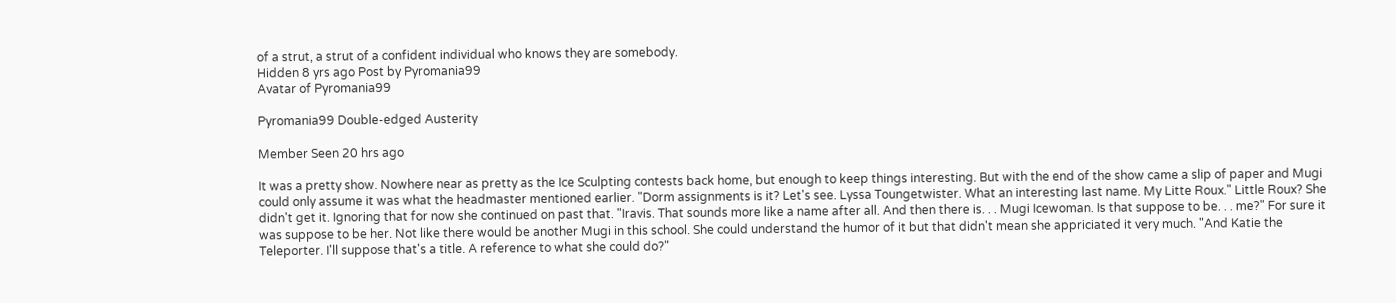of a strut, a strut of a confident individual who knows they are somebody.
Hidden 8 yrs ago Post by Pyromania99
Avatar of Pyromania99

Pyromania99 Double-edged Austerity

Member Seen 20 hrs ago

It was a pretty show. Nowhere near as pretty as the Ice Sculpting contests back home, but enough to keep things interesting. But with the end of the show came a slip of paper and Mugi could only assume it was what the headmaster mentioned earlier. "Dorm assignments is it? Let's see. Lyssa Toungetwister. What an interesting last name. My Litte Roux." Little Roux? She didn't get it. Ignoring that for now she continued on past that. "Iravis. That sounds more like a name after all. And then there is. . . Mugi Icewoman. Is that suppose to be. . . me?" For sure it was suppose to be her. Not like there would be another Mugi in this school. She could understand the humor of it but that didn't mean she appriciated it very much. "And Katie the Teleporter. I'll suppose that's a title. A reference to what she could do?"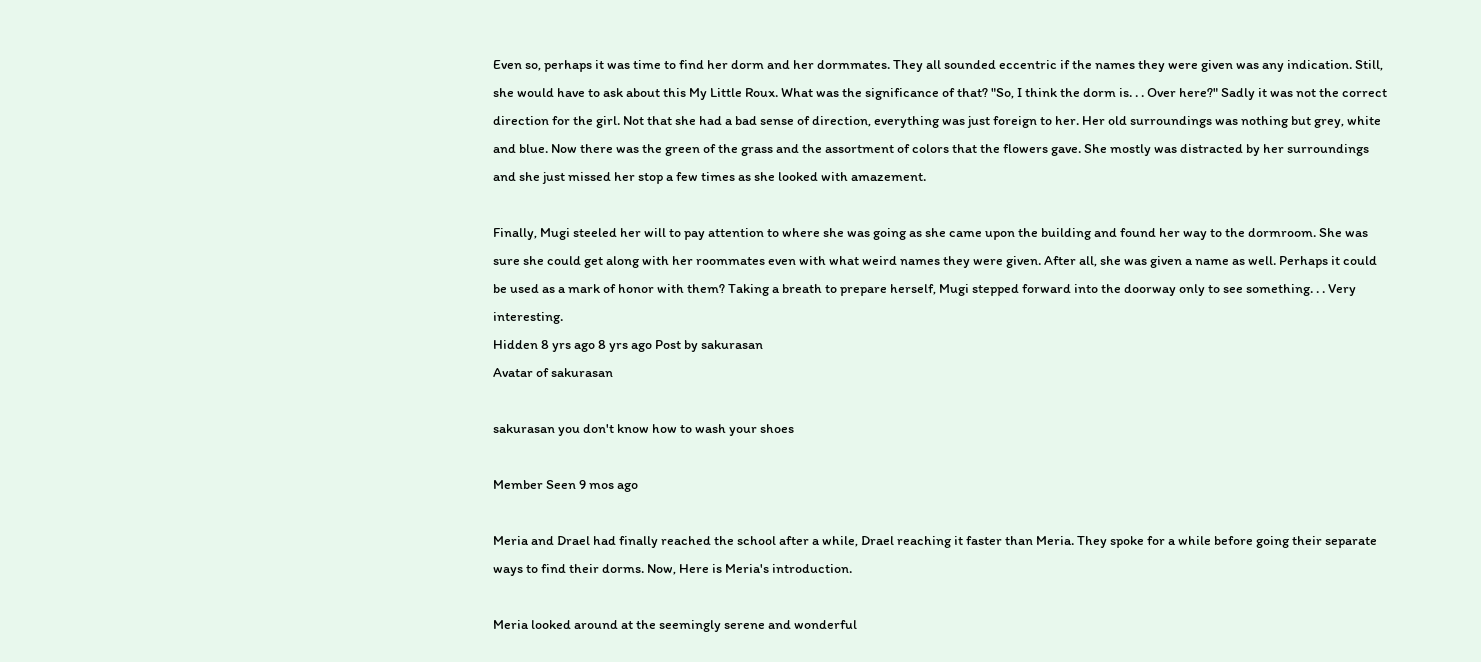Even so, perhaps it was time to find her dorm and her dormmates. They all sounded eccentric if the names they were given was any indication. Still, she would have to ask about this My Little Roux. What was the significance of that? "So, I think the dorm is. . . Over here?" Sadly it was not the correct direction for the girl. Not that she had a bad sense of direction, everything was just foreign to her. Her old surroundings was nothing but grey, white and blue. Now there was the green of the grass and the assortment of colors that the flowers gave. She mostly was distracted by her surroundings and she just missed her stop a few times as she looked with amazement.

Finally, Mugi steeled her will to pay attention to where she was going as she came upon the building and found her way to the dormroom. She was sure she could get along with her roommates even with what weird names they were given. After all, she was given a name as well. Perhaps it could be used as a mark of honor with them? Taking a breath to prepare herself, Mugi stepped forward into the doorway only to see something. . . Very interesting.
Hidden 8 yrs ago 8 yrs ago Post by sakurasan
Avatar of sakurasan

sakurasan you don't know how to wash your shoes

Member Seen 9 mos ago

Meria and Drael had finally reached the school after a while, Drael reaching it faster than Meria. They spoke for a while before going their separate ways to find their dorms. Now, Here is Meria's introduction.

Meria looked around at the seemingly serene and wonderful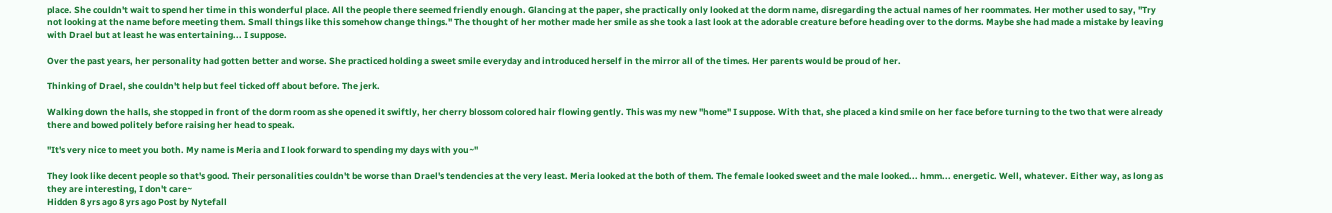place. She couldn't wait to spend her time in this wonderful place. All the people there seemed friendly enough. Glancing at the paper, she practically only looked at the dorm name, disregarding the actual names of her roommates. Her mother used to say, "Try not looking at the name before meeting them. Small things like this somehow change things." The thought of her mother made her smile as she took a last look at the adorable creature before heading over to the dorms. Maybe she had made a mistake by leaving with Drael but at least he was entertaining... I suppose.

Over the past years, her personality had gotten better and worse. She practiced holding a sweet smile everyday and introduced herself in the mirror all of the times. Her parents would be proud of her.

Thinking of Drael, she couldn't help but feel ticked off about before. The jerk.

Walking down the halls, she stopped in front of the dorm room as she opened it swiftly, her cherry blossom colored hair flowing gently. This was my new "home" I suppose. With that, she placed a kind smile on her face before turning to the two that were already there and bowed politely before raising her head to speak.

"It's very nice to meet you both. My name is Meria and I look forward to spending my days with you~"

They look like decent people so that's good. Their personalities couldn't be worse than Drael's tendencies at the very least. Meria looked at the both of them. The female looked sweet and the male looked... hmm... energetic. Well, whatever. Either way, as long as they are interesting, I don't care~
Hidden 8 yrs ago 8 yrs ago Post by Nytefall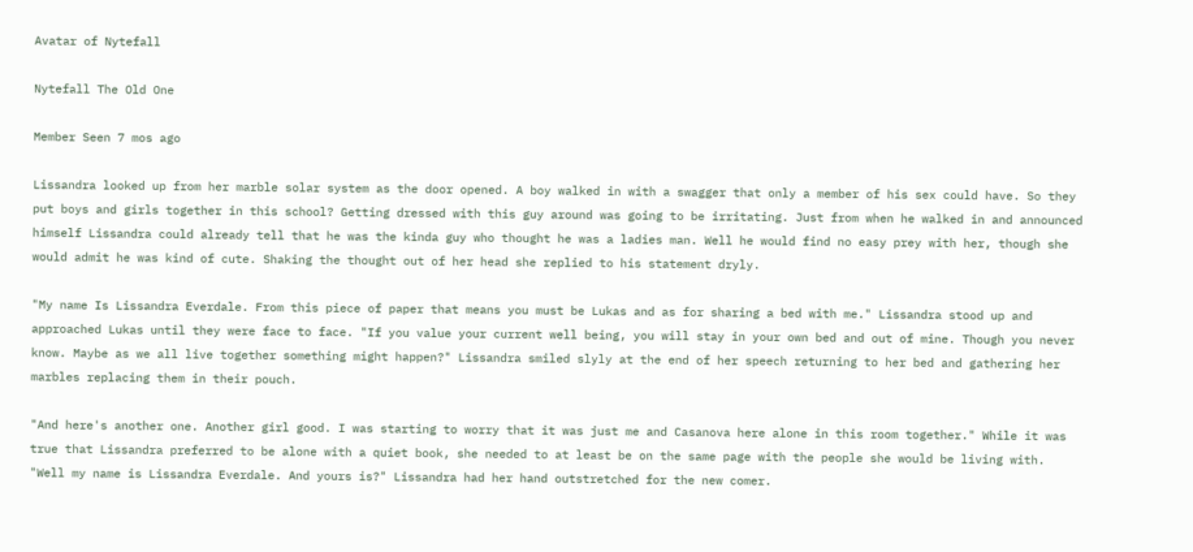Avatar of Nytefall

Nytefall The Old One

Member Seen 7 mos ago

Lissandra looked up from her marble solar system as the door opened. A boy walked in with a swagger that only a member of his sex could have. So they put boys and girls together in this school? Getting dressed with this guy around was going to be irritating. Just from when he walked in and announced himself Lissandra could already tell that he was the kinda guy who thought he was a ladies man. Well he would find no easy prey with her, though she would admit he was kind of cute. Shaking the thought out of her head she replied to his statement dryly.

"My name Is Lissandra Everdale. From this piece of paper that means you must be Lukas and as for sharing a bed with me." Lissandra stood up and approached Lukas until they were face to face. "If you value your current well being, you will stay in your own bed and out of mine. Though you never know. Maybe as we all live together something might happen?" Lissandra smiled slyly at the end of her speech returning to her bed and gathering her marbles replacing them in their pouch.

"And here's another one. Another girl good. I was starting to worry that it was just me and Casanova here alone in this room together." While it was true that Lissandra preferred to be alone with a quiet book, she needed to at least be on the same page with the people she would be living with. "Well my name is Lissandra Everdale. And yours is?" Lissandra had her hand outstretched for the new comer.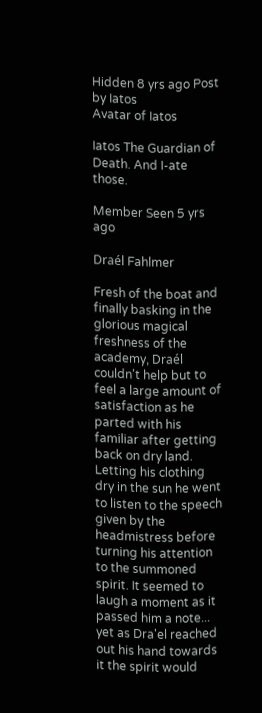Hidden 8 yrs ago Post by Iatos
Avatar of Iatos

Iatos The Guardian of Death. And I-ate those.

Member Seen 5 yrs ago

Draél Fahlmer

Fresh of the boat and finally basking in the glorious magical freshness of the academy, Draél couldn't help but to feel a large amount of satisfaction as he parted with his familiar after getting back on dry land. Letting his clothing dry in the sun he went to listen to the speech given by the headmistress before turning his attention to the summoned spirit. It seemed to laugh a moment as it passed him a note... yet as Dra'el reached out his hand towards it the spirit would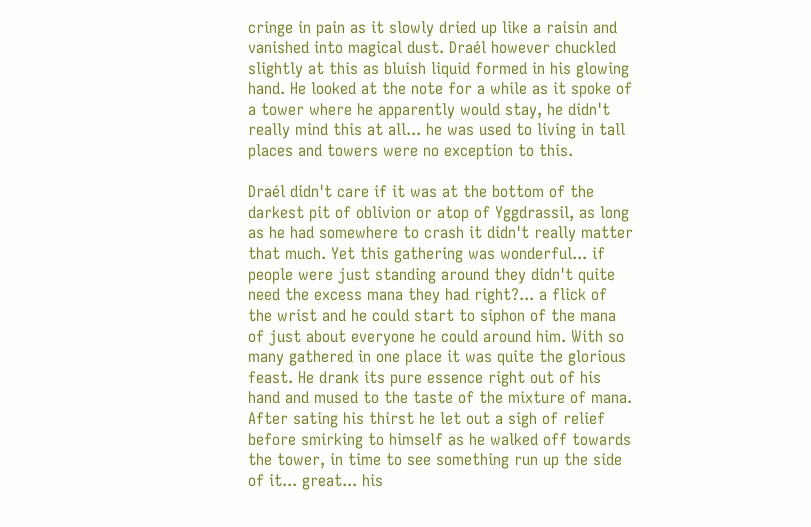cringe in pain as it slowly dried up like a raisin and vanished into magical dust. Draél however chuckled slightly at this as bluish liquid formed in his glowing hand. He looked at the note for a while as it spoke of a tower where he apparently would stay, he didn't really mind this at all... he was used to living in tall places and towers were no exception to this.

Draél didn't care if it was at the bottom of the darkest pit of oblivion or atop of Yggdrassil, as long as he had somewhere to crash it didn't really matter that much. Yet this gathering was wonderful... if people were just standing around they didn't quite need the excess mana they had right?... a flick of the wrist and he could start to siphon of the mana of just about everyone he could around him. With so many gathered in one place it was quite the glorious feast. He drank its pure essence right out of his hand and mused to the taste of the mixture of mana. After sating his thirst he let out a sigh of relief before smirking to himself as he walked off towards the tower, in time to see something run up the side of it... great... his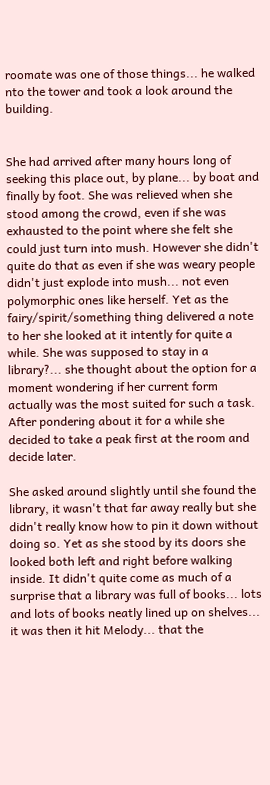roomate was one of those things... he walked nto the tower and took a look around the building.


She had arrived after many hours long of seeking this place out, by plane... by boat and finally by foot. She was relieved when she stood among the crowd, even if she was exhausted to the point where she felt she could just turn into mush. However she didn't quite do that as even if she was weary people didn't just explode into mush... not even polymorphic ones like herself. Yet as the fairy/spirit/something thing delivered a note to her she looked at it intently for quite a while. She was supposed to stay in a library?... she thought about the option for a moment wondering if her current form actually was the most suited for such a task. After pondering about it for a while she decided to take a peak first at the room and decide later.

She asked around slightly until she found the library, it wasn't that far away really but she didn't really know how to pin it down without doing so. Yet as she stood by its doors she looked both left and right before walking inside. It didn't quite come as much of a surprise that a library was full of books... lots and lots of books neatly lined up on shelves... it was then it hit Melody... that the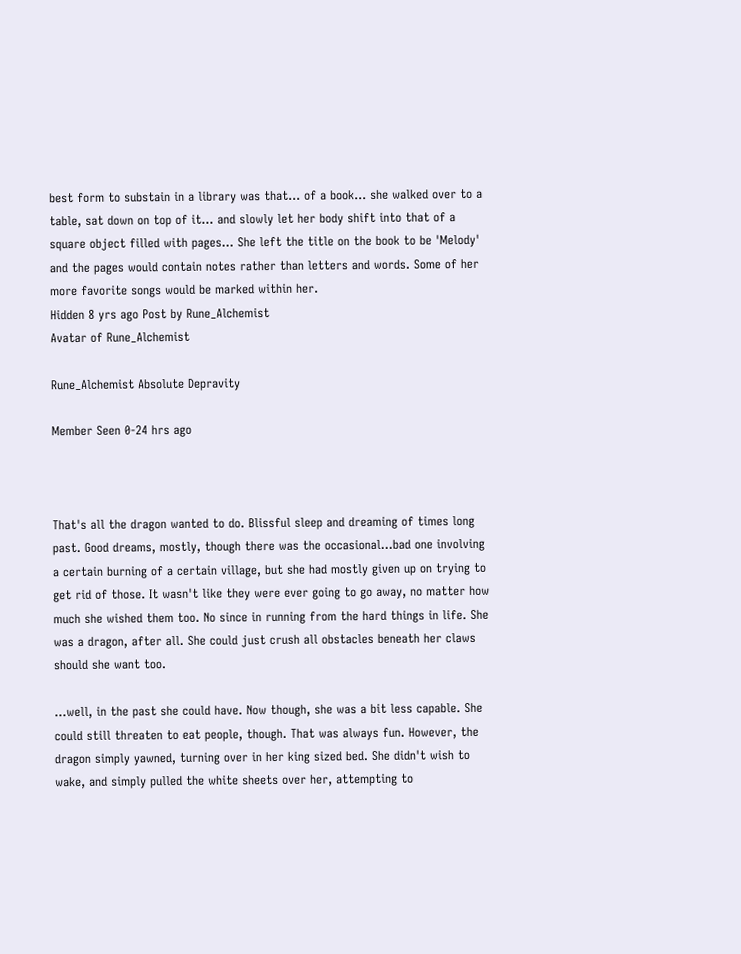best form to substain in a library was that... of a book... she walked over to a table, sat down on top of it... and slowly let her body shift into that of a square object filled with pages... She left the title on the book to be 'Melody' and the pages would contain notes rather than letters and words. Some of her more favorite songs would be marked within her.
Hidden 8 yrs ago Post by Rune_Alchemist
Avatar of Rune_Alchemist

Rune_Alchemist Absolute Depravity

Member Seen 0-24 hrs ago



That's all the dragon wanted to do. Blissful sleep and dreaming of times long past. Good dreams, mostly, though there was the occasional...bad one involving a certain burning of a certain village, but she had mostly given up on trying to get rid of those. It wasn't like they were ever going to go away, no matter how much she wished them too. No since in running from the hard things in life. She was a dragon, after all. She could just crush all obstacles beneath her claws should she want too.

...well, in the past she could have. Now though, she was a bit less capable. She could still threaten to eat people, though. That was always fun. However, the dragon simply yawned, turning over in her king sized bed. She didn't wish to wake, and simply pulled the white sheets over her, attempting to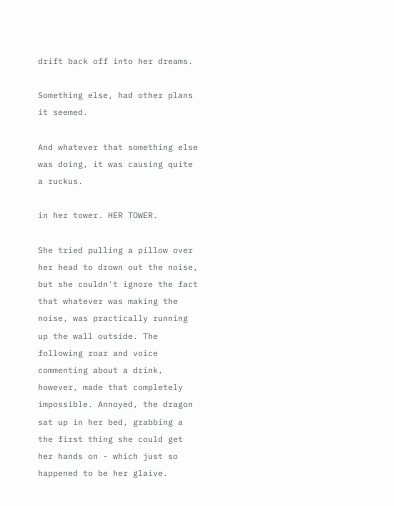drift back off into her dreams.

Something else, had other plans it seemed.

And whatever that something else was doing, it was causing quite a ruckus.

in her tower. HER TOWER.

She tried pulling a pillow over her head to drown out the noise, but she couldn't ignore the fact that whatever was making the noise, was practically running up the wall outside. The following roar and voice commenting about a drink, however, made that completely impossible. Annoyed, the dragon sat up in her bed, grabbing a the first thing she could get her hands on - which just so happened to be her glaive.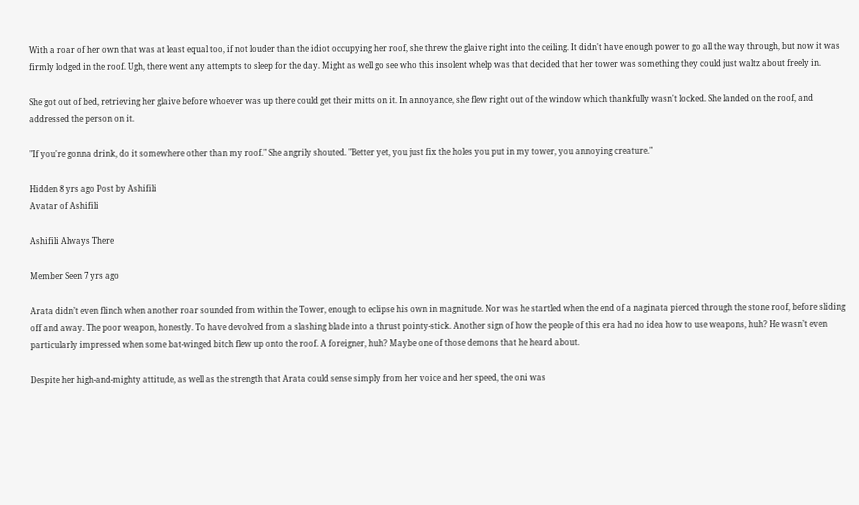With a roar of her own that was at least equal too, if not louder than the idiot occupying her roof, she threw the glaive right into the ceiling. It didn't have enough power to go all the way through, but now it was firmly lodged in the roof. Ugh, there went any attempts to sleep for the day. Might as well go see who this insolent whelp was that decided that her tower was something they could just waltz about freely in.

She got out of bed, retrieving her glaive before whoever was up there could get their mitts on it. In annoyance, she flew right out of the window which thankfully wasn't locked. She landed on the roof, and addressed the person on it.

"If you're gonna drink, do it somewhere other than my roof." She angrily shouted. "Better yet, you just fix the holes you put in my tower, you annoying creature."

Hidden 8 yrs ago Post by Ashifili
Avatar of Ashifili

Ashifili Always There

Member Seen 7 yrs ago

Arata didn’t even flinch when another roar sounded from within the Tower, enough to eclipse his own in magnitude. Nor was he startled when the end of a naginata pierced through the stone roof, before sliding off and away. The poor weapon, honestly. To have devolved from a slashing blade into a thrust pointy-stick. Another sign of how the people of this era had no idea how to use weapons, huh? He wasn’t even particularly impressed when some bat-winged bitch flew up onto the roof. A foreigner, huh? Maybe one of those demons that he heard about.

Despite her high-and-mighty attitude, as well as the strength that Arata could sense simply from her voice and her speed, the oni was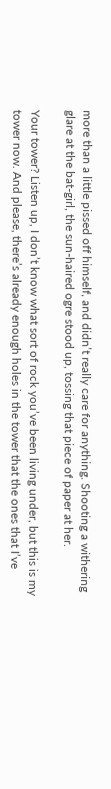more than a little pissed off himself, and didn’t really care for anything. Shooting a withering glare at the bat-girl, the sun-haired ogre stood up, tossing that piece of paper at her.

Your tower? Listen up, I don’t know what sort of rock you’ve been living under, but this is my tower now. And please, there’s already enough holes in the tower that the ones that I’ve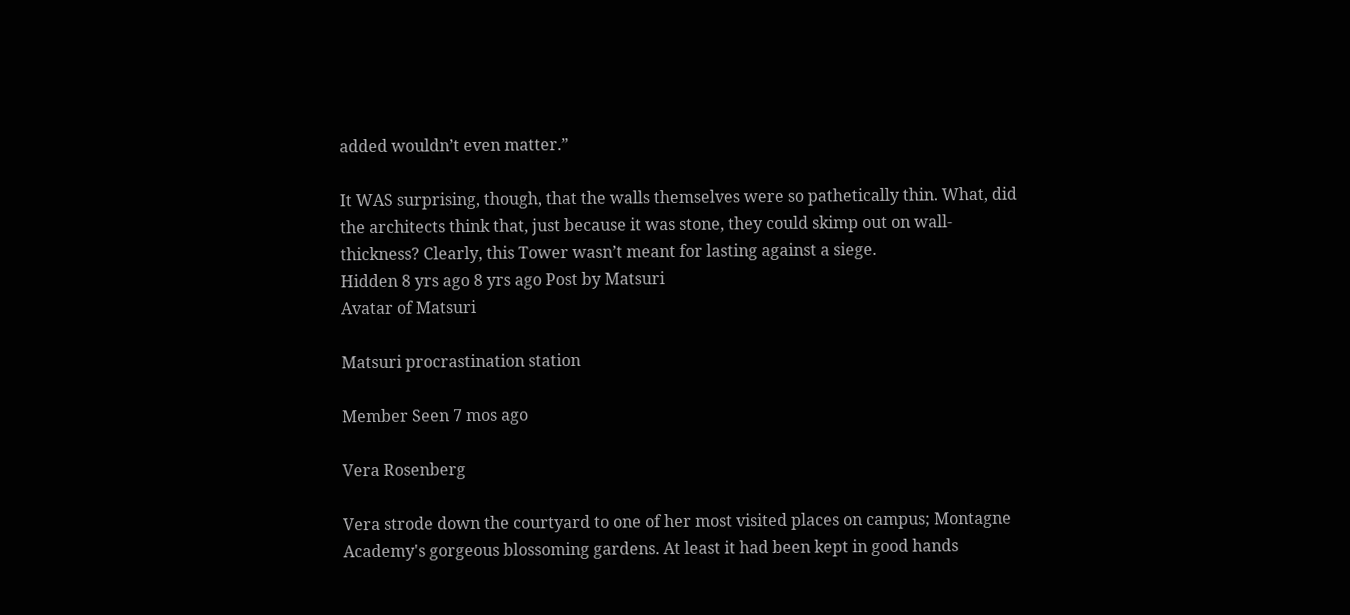added wouldn’t even matter.”

It WAS surprising, though, that the walls themselves were so pathetically thin. What, did the architects think that, just because it was stone, they could skimp out on wall-thickness? Clearly, this Tower wasn’t meant for lasting against a siege.
Hidden 8 yrs ago 8 yrs ago Post by Matsuri
Avatar of Matsuri

Matsuri procrastination station

Member Seen 7 mos ago

Vera Rosenberg

Vera strode down the courtyard to one of her most visited places on campus; Montagne Academy's gorgeous blossoming gardens. At least it had been kept in good hands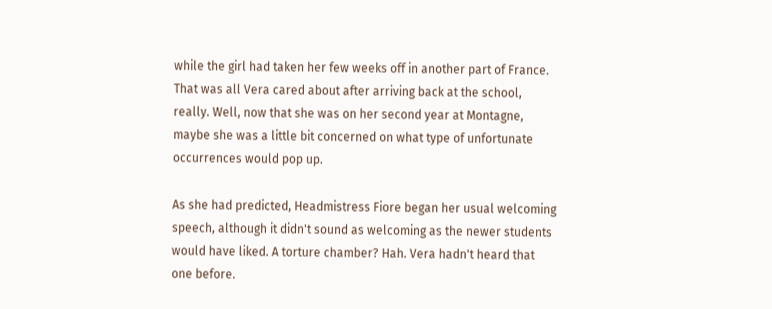while the girl had taken her few weeks off in another part of France. That was all Vera cared about after arriving back at the school, really. Well, now that she was on her second year at Montagne, maybe she was a little bit concerned on what type of unfortunate occurrences would pop up.

As she had predicted, Headmistress Fiore began her usual welcoming speech, although it didn't sound as welcoming as the newer students would have liked. A torture chamber? Hah. Vera hadn't heard that one before.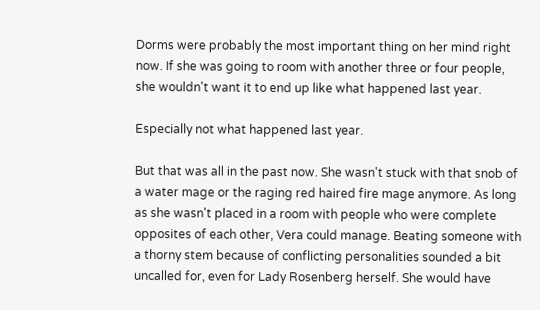Dorms were probably the most important thing on her mind right now. If she was going to room with another three or four people, she wouldn't want it to end up like what happened last year.

Especially not what happened last year.

But that was all in the past now. She wasn't stuck with that snob of a water mage or the raging red haired fire mage anymore. As long as she wasn't placed in a room with people who were complete opposites of each other, Vera could manage. Beating someone with a thorny stem because of conflicting personalities sounded a bit uncalled for, even for Lady Rosenberg herself. She would have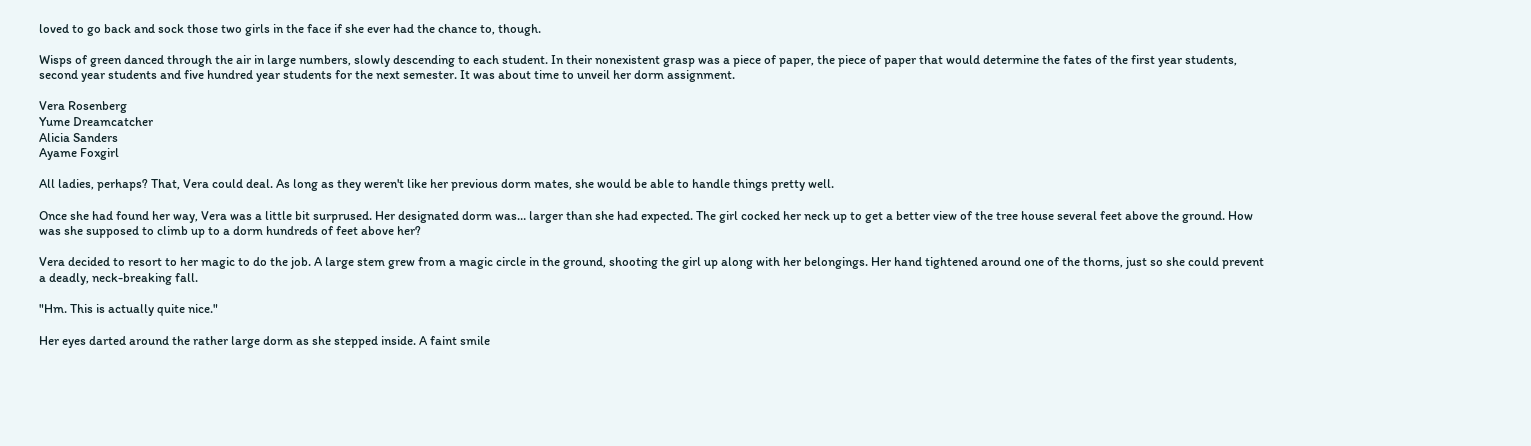loved to go back and sock those two girls in the face if she ever had the chance to, though.

Wisps of green danced through the air in large numbers, slowly descending to each student. In their nonexistent grasp was a piece of paper, the piece of paper that would determine the fates of the first year students, second year students and five hundred year students for the next semester. It was about time to unveil her dorm assignment.

Vera Rosenberg
Yume Dreamcatcher
Alicia Sanders
Ayame Foxgirl

All ladies, perhaps? That, Vera could deal. As long as they weren't like her previous dorm mates, she would be able to handle things pretty well.

Once she had found her way, Vera was a little bit surprused. Her designated dorm was… larger than she had expected. The girl cocked her neck up to get a better view of the tree house several feet above the ground. How was she supposed to climb up to a dorm hundreds of feet above her?

Vera decided to resort to her magic to do the job. A large stem grew from a magic circle in the ground, shooting the girl up along with her belongings. Her hand tightened around one of the thorns, just so she could prevent a deadly, neck-breaking fall.

"Hm. This is actually quite nice."

Her eyes darted around the rather large dorm as she stepped inside. A faint smile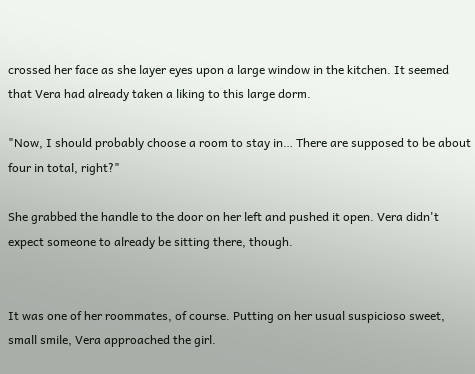crossed her face as she layer eyes upon a large window in the kitchen. It seemed that Vera had already taken a liking to this large dorm.

"Now, I should probably choose a room to stay in… There are supposed to be about four in total, right?"

She grabbed the handle to the door on her left and pushed it open. Vera didn't expect someone to already be sitting there, though.


It was one of her roommates, of course. Putting on her usual suspicioso sweet, small smile, Vera approached the girl.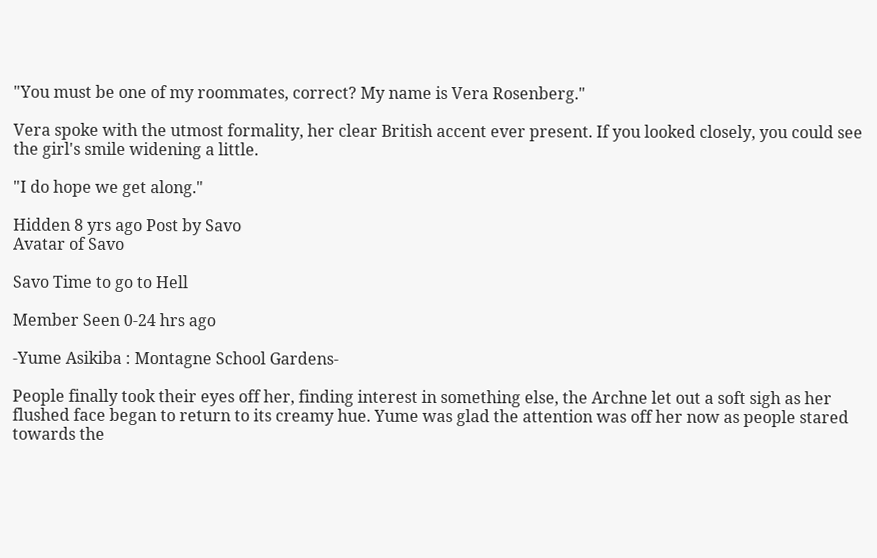"You must be one of my roommates, correct? My name is Vera Rosenberg."

Vera spoke with the utmost formality, her clear British accent ever present. If you looked closely, you could see the girl's smile widening a little.

"I do hope we get along."

Hidden 8 yrs ago Post by Savo
Avatar of Savo

Savo Time to go to Hell

Member Seen 0-24 hrs ago

-Yume Asikiba : Montagne School Gardens-

People finally took their eyes off her, finding interest in something else, the Archne let out a soft sigh as her flushed face began to return to its creamy hue. Yume was glad the attention was off her now as people stared towards the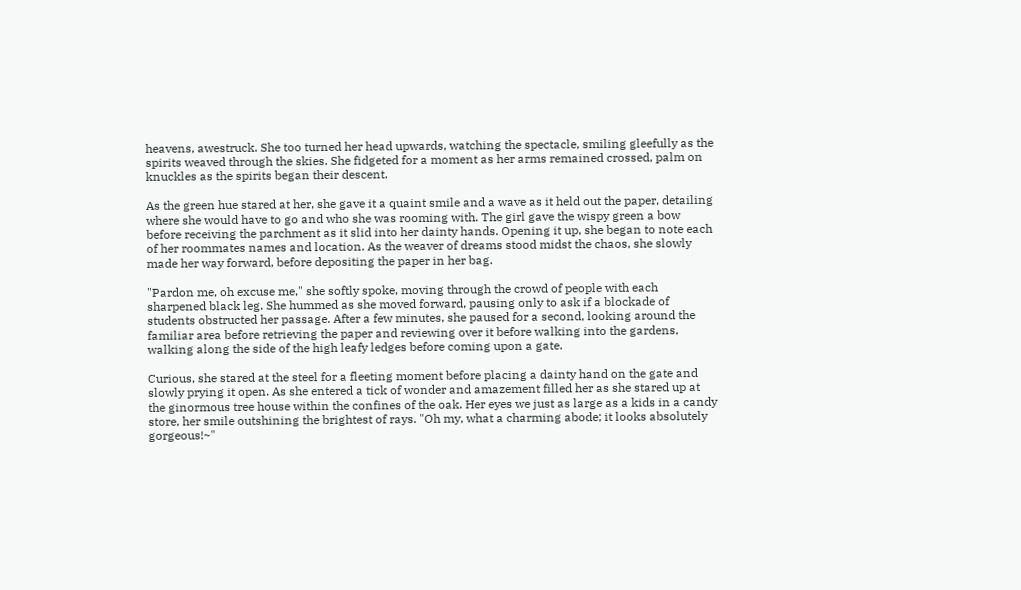heavens, awestruck. She too turned her head upwards, watching the spectacle, smiling gleefully as the spirits weaved through the skies. She fidgeted for a moment as her arms remained crossed, palm on knuckles as the spirits began their descent.

As the green hue stared at her, she gave it a quaint smile and a wave as it held out the paper, detailing where she would have to go and who she was rooming with. The girl gave the wispy green a bow before receiving the parchment as it slid into her dainty hands. Opening it up, she began to note each of her roommates names and location. As the weaver of dreams stood midst the chaos, she slowly made her way forward, before depositing the paper in her bag.

"Pardon me, oh excuse me," she softly spoke, moving through the crowd of people with each sharpened black leg. She hummed as she moved forward, pausing only to ask if a blockade of students obstructed her passage. After a few minutes, she paused for a second, looking around the familiar area before retrieving the paper and reviewing over it before walking into the gardens, walking along the side of the high leafy ledges before coming upon a gate.

Curious, she stared at the steel for a fleeting moment before placing a dainty hand on the gate and slowly prying it open. As she entered a tick of wonder and amazement filled her as she stared up at the ginormous tree house within the confines of the oak. Her eyes we just as large as a kids in a candy store, her smile outshining the brightest of rays. "Oh my, what a charming abode; it looks absolutely gorgeous!~"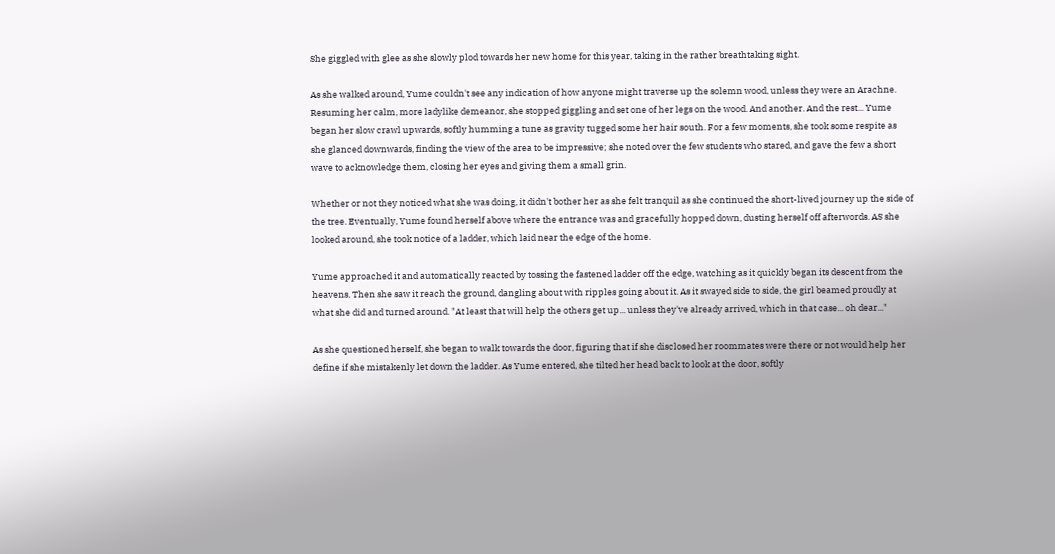She giggled with glee as she slowly plod towards her new home for this year, taking in the rather breathtaking sight.

As she walked around, Yume couldn't see any indication of how anyone might traverse up the solemn wood, unless they were an Arachne. Resuming her calm, more ladylike demeanor, she stopped giggling and set one of her legs on the wood. And another. And the rest... Yume began her slow crawl upwards, softly humming a tune as gravity tugged some her hair south. For a few moments, she took some respite as she glanced downwards, finding the view of the area to be impressive; she noted over the few students who stared, and gave the few a short wave to acknowledge them, closing her eyes and giving them a small grin.

Whether or not they noticed what she was doing, it didn't bother her as she felt tranquil as she continued the short-lived journey up the side of the tree. Eventually, Yume found herself above where the entrance was and gracefully hopped down, dusting herself off afterwords. AS she looked around, she took notice of a ladder, which laid near the edge of the home.

Yume approached it and automatically reacted by tossing the fastened ladder off the edge, watching as it quickly began its descent from the heavens. Then she saw it reach the ground, dangling about with ripples going about it. As it swayed side to side, the girl beamed proudly at what she did and turned around. "At least that will help the others get up... unless they've already arrived, which in that case... oh dear..."

As she questioned herself, she began to walk towards the door, figuring that if she disclosed her roommates were there or not would help her define if she mistakenly let down the ladder. As Yume entered, she tilted her head back to look at the door, softly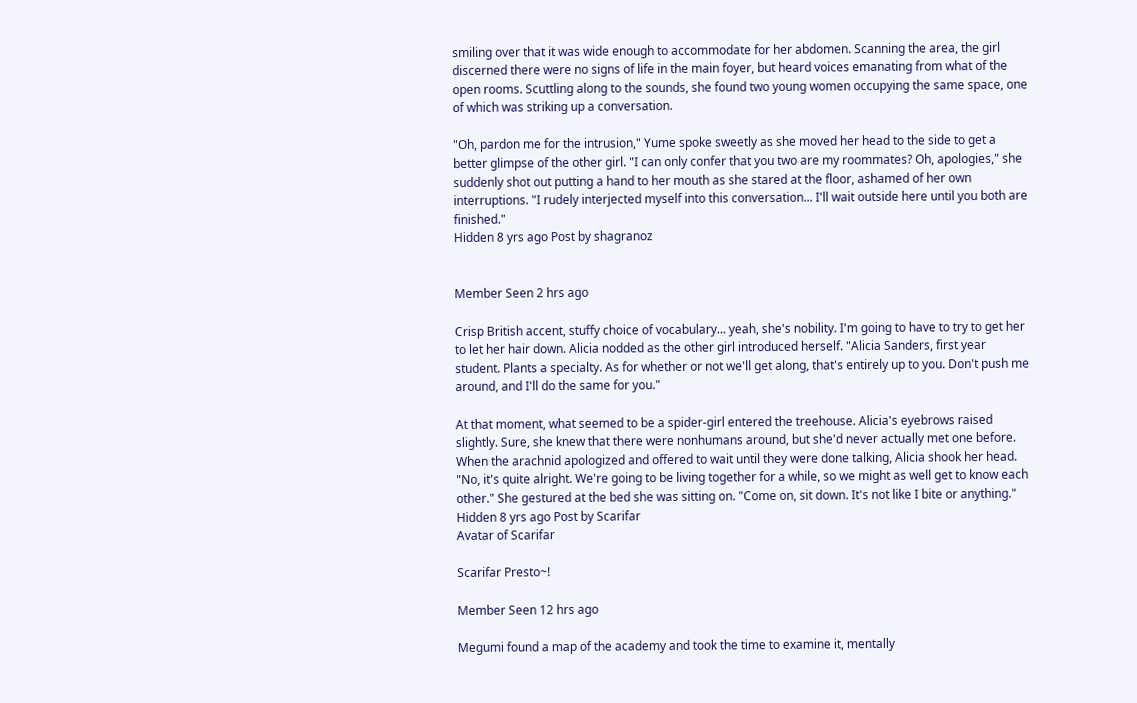smiling over that it was wide enough to accommodate for her abdomen. Scanning the area, the girl discerned there were no signs of life in the main foyer, but heard voices emanating from what of the open rooms. Scuttling along to the sounds, she found two young women occupying the same space, one of which was striking up a conversation.

"Oh, pardon me for the intrusion," Yume spoke sweetly as she moved her head to the side to get a better glimpse of the other girl. "I can only confer that you two are my roommates? Oh, apologies," she suddenly shot out putting a hand to her mouth as she stared at the floor, ashamed of her own interruptions. "I rudely interjected myself into this conversation... I'll wait outside here until you both are finished."
Hidden 8 yrs ago Post by shagranoz


Member Seen 2 hrs ago

Crisp British accent, stuffy choice of vocabulary... yeah, she's nobility. I'm going to have to try to get her to let her hair down. Alicia nodded as the other girl introduced herself. "Alicia Sanders, first year student. Plants a specialty. As for whether or not we'll get along, that's entirely up to you. Don't push me around, and I'll do the same for you."

At that moment, what seemed to be a spider-girl entered the treehouse. Alicia's eyebrows raised slightly. Sure, she knew that there were nonhumans around, but she'd never actually met one before. When the arachnid apologized and offered to wait until they were done talking, Alicia shook her head. "No, it's quite alright. We're going to be living together for a while, so we might as well get to know each other." She gestured at the bed she was sitting on. "Come on, sit down. It's not like I bite or anything."
Hidden 8 yrs ago Post by Scarifar
Avatar of Scarifar

Scarifar Presto~!

Member Seen 12 hrs ago

Megumi found a map of the academy and took the time to examine it, mentally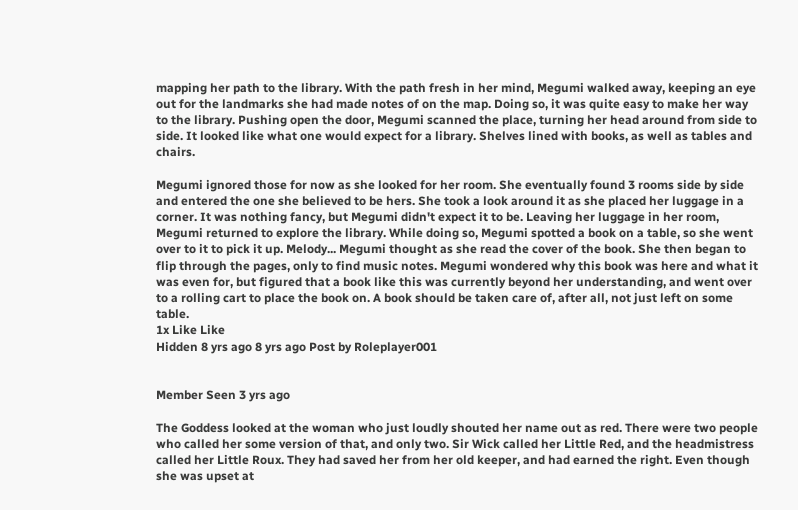mapping her path to the library. With the path fresh in her mind, Megumi walked away, keeping an eye out for the landmarks she had made notes of on the map. Doing so, it was quite easy to make her way to the library. Pushing open the door, Megumi scanned the place, turning her head around from side to side. It looked like what one would expect for a library. Shelves lined with books, as well as tables and chairs.

Megumi ignored those for now as she looked for her room. She eventually found 3 rooms side by side and entered the one she believed to be hers. She took a look around it as she placed her luggage in a corner. It was nothing fancy, but Megumi didn't expect it to be. Leaving her luggage in her room, Megumi returned to explore the library. While doing so, Megumi spotted a book on a table, so she went over to it to pick it up. Melody... Megumi thought as she read the cover of the book. She then began to flip through the pages, only to find music notes. Megumi wondered why this book was here and what it was even for, but figured that a book like this was currently beyond her understanding, and went over to a rolling cart to place the book on. A book should be taken care of, after all, not just left on some table.
1x Like Like
Hidden 8 yrs ago 8 yrs ago Post by Roleplayer001


Member Seen 3 yrs ago

The Goddess looked at the woman who just loudly shouted her name out as red. There were two people who called her some version of that, and only two. Sir Wick called her Little Red, and the headmistress called her Little Roux. They had saved her from her old keeper, and had earned the right. Even though she was upset at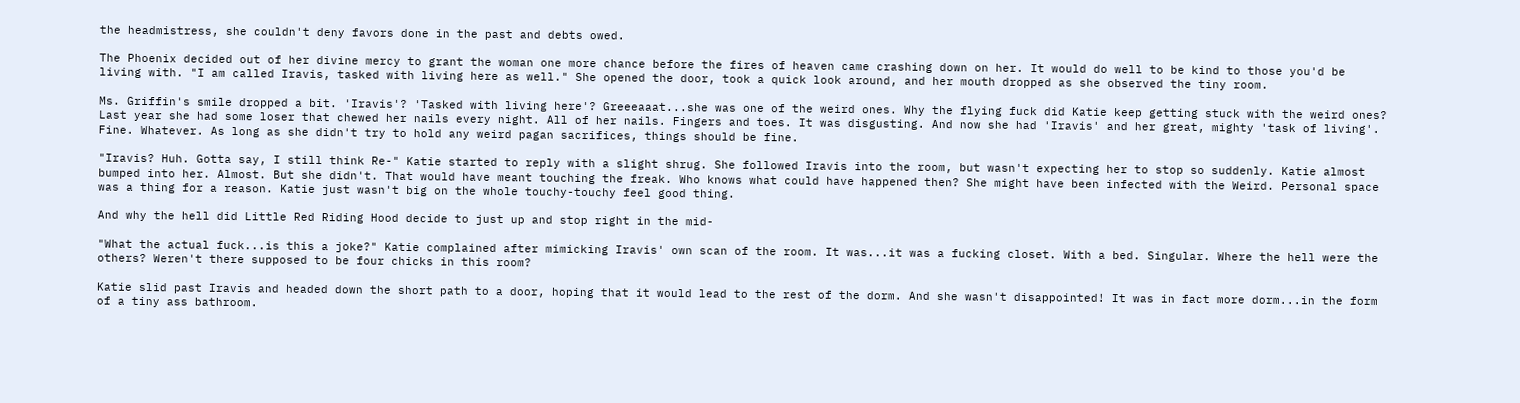the headmistress, she couldn't deny favors done in the past and debts owed.

The Phoenix decided out of her divine mercy to grant the woman one more chance before the fires of heaven came crashing down on her. It would do well to be kind to those you'd be living with. "I am called Iravis, tasked with living here as well." She opened the door, took a quick look around, and her mouth dropped as she observed the tiny room.

Ms. Griffin's smile dropped a bit. 'Iravis'? 'Tasked with living here'? Greeeaaat...she was one of the weird ones. Why the flying fuck did Katie keep getting stuck with the weird ones? Last year she had some loser that chewed her nails every night. All of her nails. Fingers and toes. It was disgusting. And now she had 'Iravis' and her great, mighty 'task of living'. Fine. Whatever. As long as she didn't try to hold any weird pagan sacrifices, things should be fine.

"Iravis? Huh. Gotta say, I still think Re-" Katie started to reply with a slight shrug. She followed Iravis into the room, but wasn't expecting her to stop so suddenly. Katie almost bumped into her. Almost. But she didn't. That would have meant touching the freak. Who knows what could have happened then? She might have been infected with the Weird. Personal space was a thing for a reason. Katie just wasn't big on the whole touchy-touchy feel good thing.

And why the hell did Little Red Riding Hood decide to just up and stop right in the mid-

"What the actual fuck...is this a joke?" Katie complained after mimicking Iravis' own scan of the room. It was...it was a fucking closet. With a bed. Singular. Where the hell were the others? Weren't there supposed to be four chicks in this room?

Katie slid past Iravis and headed down the short path to a door, hoping that it would lead to the rest of the dorm. And she wasn't disappointed! It was in fact more dorm...in the form of a tiny ass bathroom.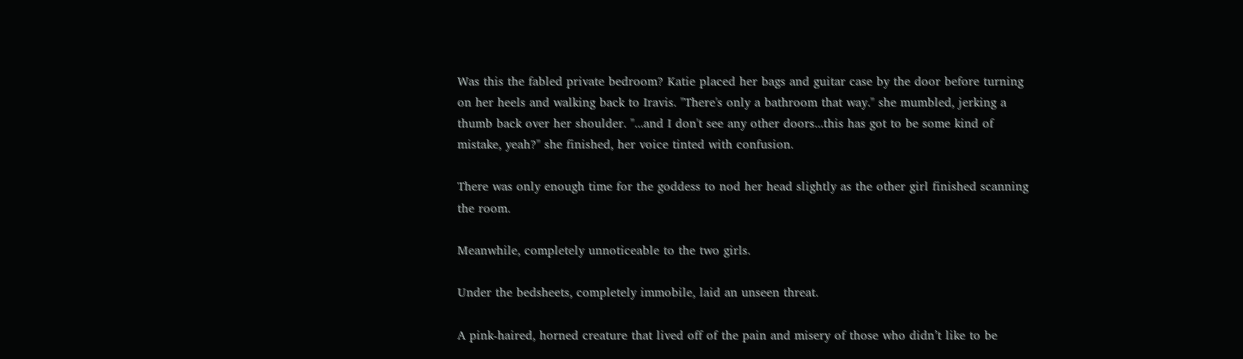Was this the fabled private bedroom? Katie placed her bags and guitar case by the door before turning on her heels and walking back to Iravis. "There's only a bathroom that way." she mumbled, jerking a thumb back over her shoulder. "...and I don't see any other doors...this has got to be some kind of mistake, yeah?" she finished, her voice tinted with confusion.

There was only enough time for the goddess to nod her head slightly as the other girl finished scanning the room.

Meanwhile, completely unnoticeable to the two girls.

Under the bedsheets, completely immobile, laid an unseen threat.

A pink-haired, horned creature that lived off of the pain and misery of those who didn’t like to be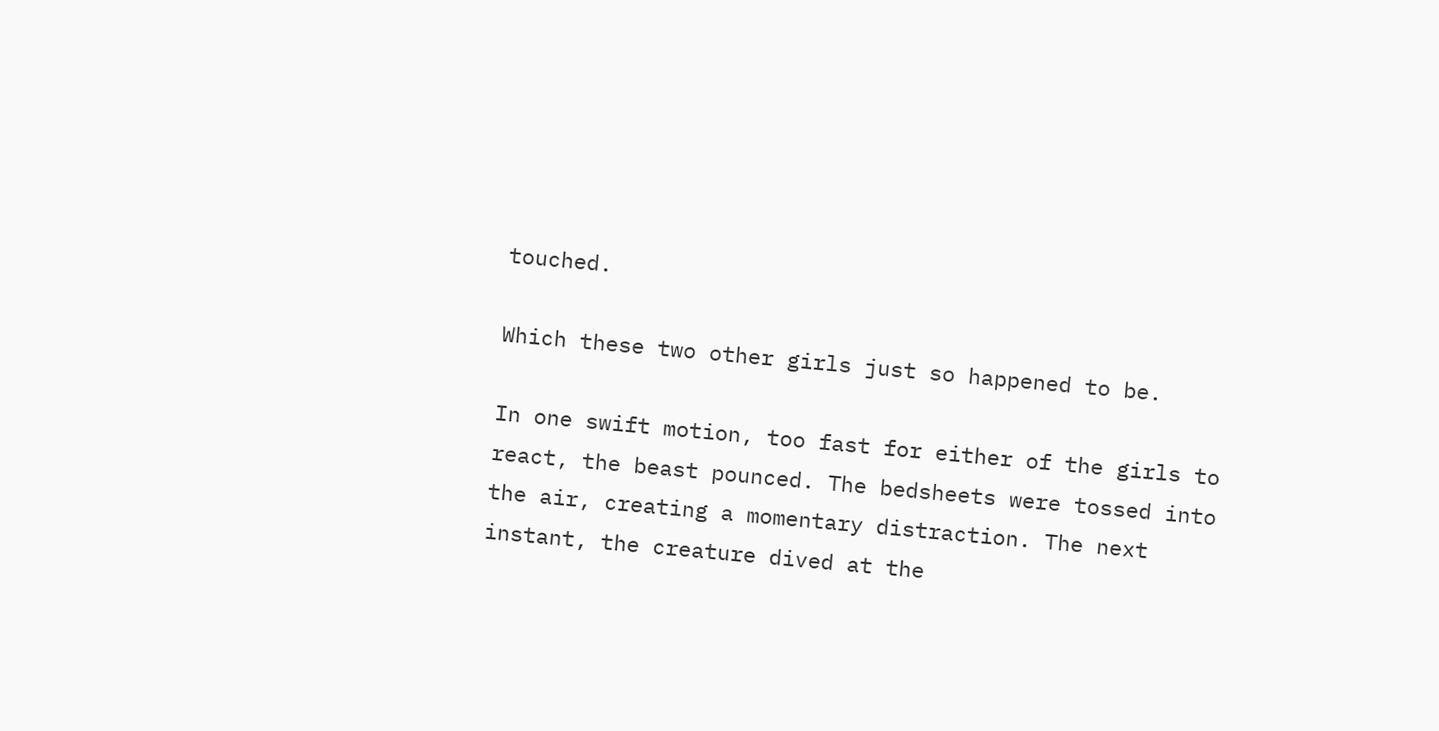touched.

Which these two other girls just so happened to be.

In one swift motion, too fast for either of the girls to react, the beast pounced. The bedsheets were tossed into the air, creating a momentary distraction. The next instant, the creature dived at the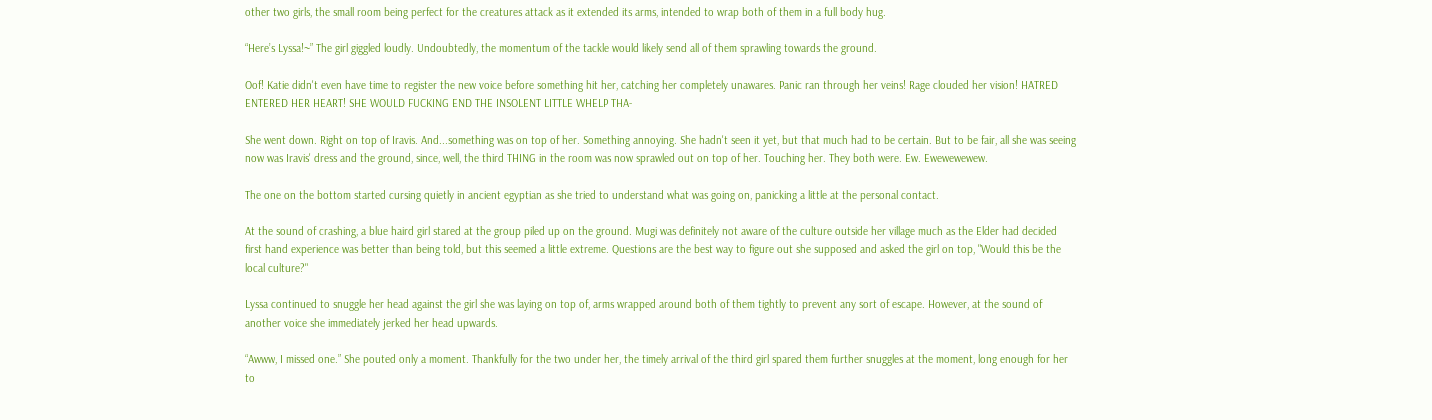other two girls, the small room being perfect for the creatures attack as it extended its arms, intended to wrap both of them in a full body hug.

“Here’s Lyssa!~” The girl giggled loudly. Undoubtedly, the momentum of the tackle would likely send all of them sprawling towards the ground.

Oof! Katie didn't even have time to register the new voice before something hit her, catching her completely unawares. Panic ran through her veins! Rage clouded her vision! HATRED ENTERED HER HEART! SHE WOULD FUCKING END THE INSOLENT LITTLE WHELP THA-

She went down. Right on top of Iravis. And...something was on top of her. Something annoying. She hadn't seen it yet, but that much had to be certain. But to be fair, all she was seeing now was Iravis' dress and the ground, since, well, the third THING in the room was now sprawled out on top of her. Touching her. They both were. Ew. Ewewewewew.

The one on the bottom started cursing quietly in ancient egyptian as she tried to understand what was going on, panicking a little at the personal contact.

At the sound of crashing, a blue haird girl stared at the group piled up on the ground. Mugi was definitely not aware of the culture outside her village much as the Elder had decided first hand experience was better than being told, but this seemed a little extreme. Questions are the best way to figure out she supposed and asked the girl on top, "Would this be the local culture?"

Lyssa continued to snuggle her head against the girl she was laying on top of, arms wrapped around both of them tightly to prevent any sort of escape. However, at the sound of another voice she immediately jerked her head upwards.

“Awww, I missed one.” She pouted only a moment. Thankfully for the two under her, the timely arrival of the third girl spared them further snuggles at the moment, long enough for her to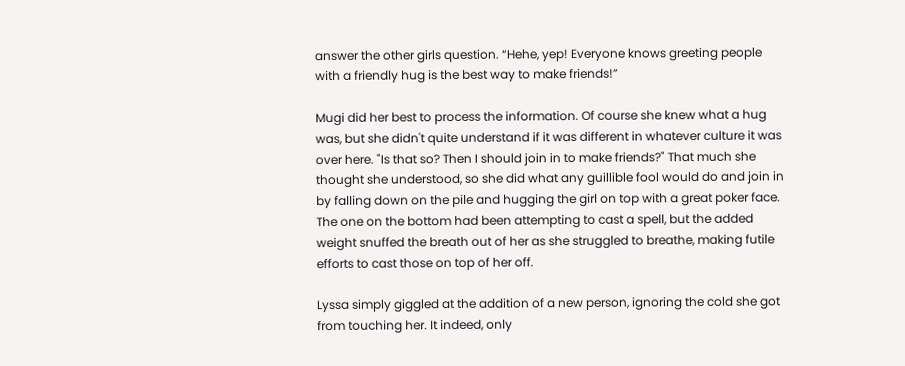answer the other girls question. “Hehe, yep! Everyone knows greeting people with a friendly hug is the best way to make friends!”

Mugi did her best to process the information. Of course she knew what a hug was, but she didn't quite understand if it was different in whatever culture it was over here. "Is that so? Then I should join in to make friends?" That much she thought she understood, so she did what any guillible fool would do and join in by falling down on the pile and hugging the girl on top with a great poker face. The one on the bottom had been attempting to cast a spell, but the added weight snuffed the breath out of her as she struggled to breathe, making futile efforts to cast those on top of her off.

Lyssa simply giggled at the addition of a new person, ignoring the cold she got from touching her. It indeed, only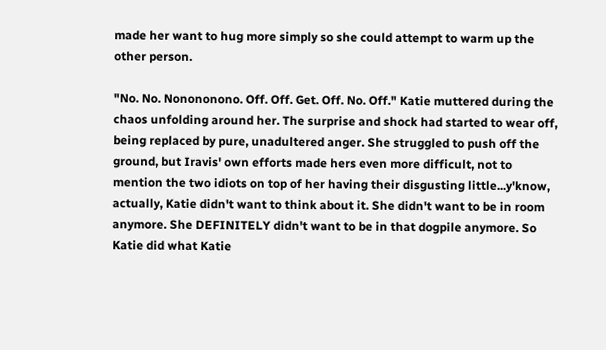made her want to hug more simply so she could attempt to warm up the other person.

"No. No. Nonononono. Off. Off. Get. Off. No. Off." Katie muttered during the chaos unfolding around her. The surprise and shock had started to wear off, being replaced by pure, unadultered anger. She struggled to push off the ground, but Iravis' own efforts made hers even more difficult, not to mention the two idiots on top of her having their disgusting little...y'know, actually, Katie didn't want to think about it. She didn't want to be in room anymore. She DEFINITELY didn't want to be in that dogpile anymore. So Katie did what Katie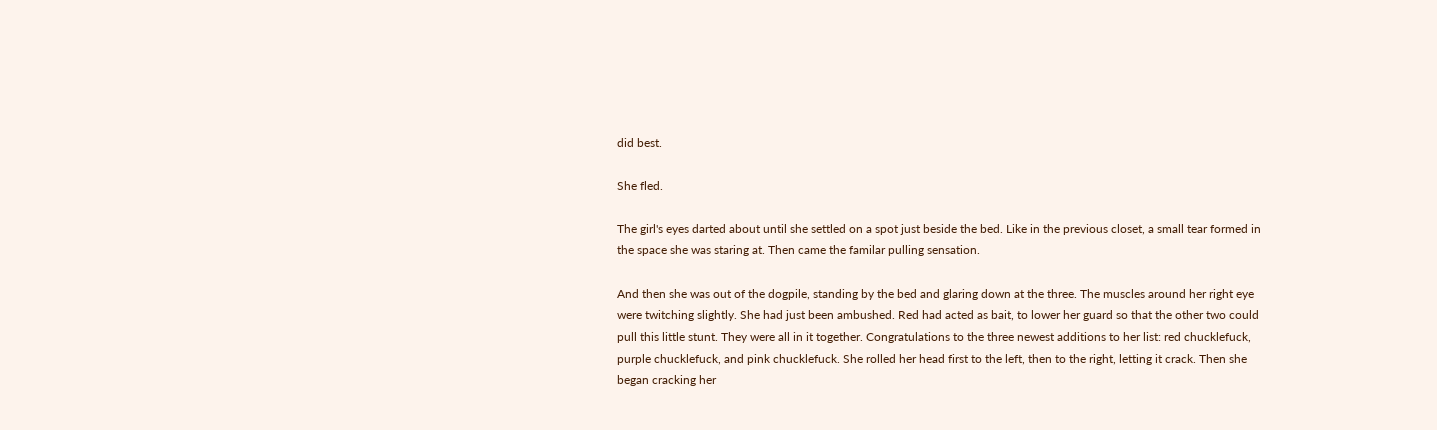did best.

She fled.

The girl's eyes darted about until she settled on a spot just beside the bed. Like in the previous closet, a small tear formed in the space she was staring at. Then came the familar pulling sensation.

And then she was out of the dogpile, standing by the bed and glaring down at the three. The muscles around her right eye were twitching slightly. She had just been ambushed. Red had acted as bait, to lower her guard so that the other two could pull this little stunt. They were all in it together. Congratulations to the three newest additions to her list: red chucklefuck, purple chucklefuck, and pink chucklefuck. She rolled her head first to the left, then to the right, letting it crack. Then she began cracking her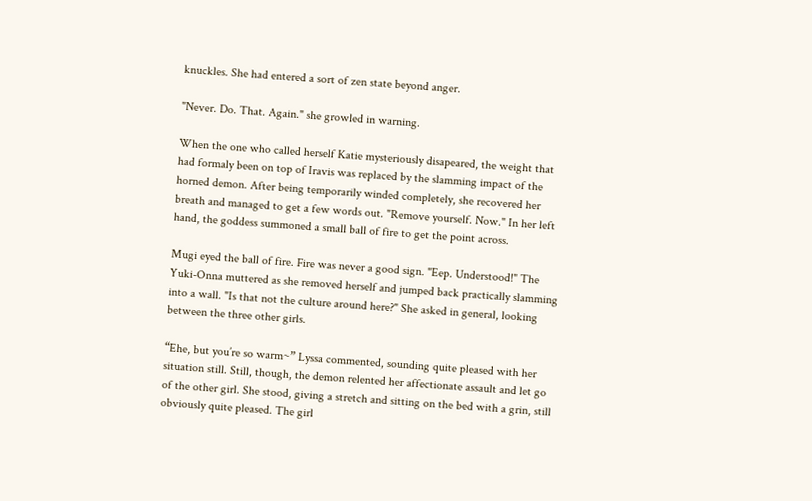knuckles. She had entered a sort of zen state beyond anger.

"Never. Do. That. Again." she growled in warning.

When the one who called herself Katie mysteriously disapeared, the weight that had formaly been on top of Iravis was replaced by the slamming impact of the horned demon. After being temporarily winded completely, she recovered her breath and managed to get a few words out. "Remove yourself. Now." In her left hand, the goddess summoned a small ball of fire to get the point across.

Mugi eyed the ball of fire. Fire was never a good sign. "Eep. Understood!" The Yuki-Onna muttered as she removed herself and jumped back practically slamming into a wall. "Is that not the culture around here?" She asked in general, looking between the three other girls.

“Ehe, but you’re so warm~” Lyssa commented, sounding quite pleased with her situation still. Still, though, the demon relented her affectionate assault and let go of the other girl. She stood, giving a stretch and sitting on the bed with a grin, still obviously quite pleased. The girl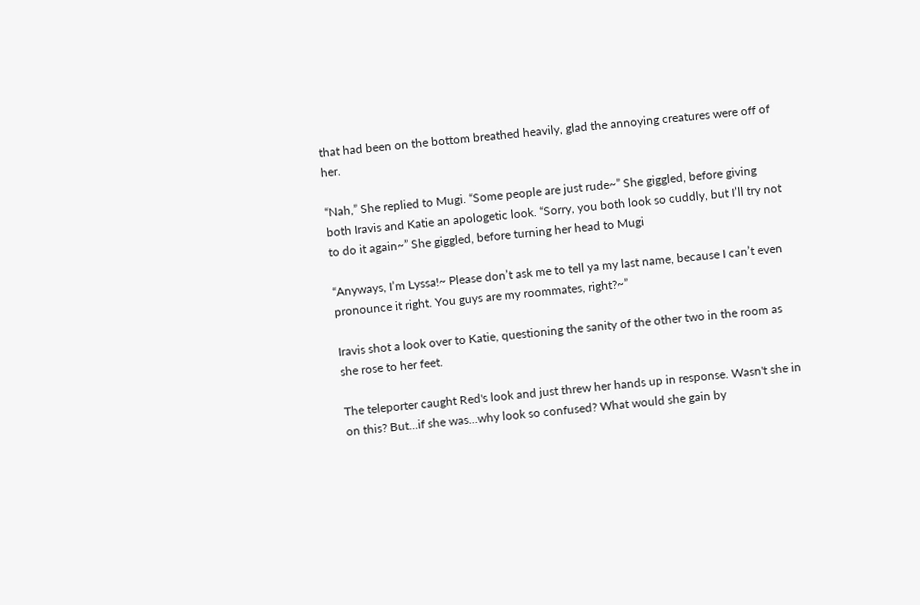that had been on the bottom breathed heavily, glad the annoying creatures were off of her.

“Nah,” She replied to Mugi. “Some people are just rude~” She giggled, before giving both Iravis and Katie an apologetic look. “Sorry, you both look so cuddly, but I’ll try not to do it again~” She giggled, before turning her head to Mugi

“Anyways, I’m Lyssa!~ Please don’t ask me to tell ya my last name, because I can’t even pronounce it right. You guys are my roommates, right?~”

Iravis shot a look over to Katie, questioning the sanity of the other two in the room as she rose to her feet.

The teleporter caught Red's look and just threw her hands up in response. Wasn't she in on this? But...if she was...why look so confused? What would she gain by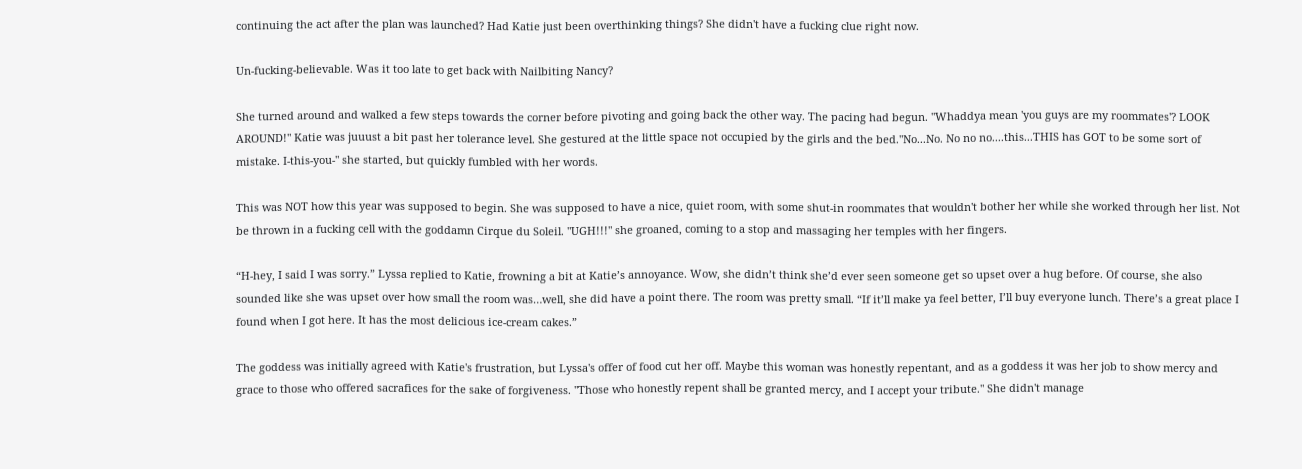continuing the act after the plan was launched? Had Katie just been overthinking things? She didn't have a fucking clue right now.

Un-fucking-believable. Was it too late to get back with Nailbiting Nancy?

She turned around and walked a few steps towards the corner before pivoting and going back the other way. The pacing had begun. "Whaddya mean 'you guys are my roommates'? LOOK AROUND!" Katie was juuust a bit past her tolerance level. She gestured at the little space not occupied by the girls and the bed."No...No. No no no....this...THIS has GOT to be some sort of mistake. I-this-you-" she started, but quickly fumbled with her words.

This was NOT how this year was supposed to begin. She was supposed to have a nice, quiet room, with some shut-in roommates that wouldn't bother her while she worked through her list. Not be thrown in a fucking cell with the goddamn Cirque du Soleil. "UGH!!!" she groaned, coming to a stop and massaging her temples with her fingers.

“H-hey, I said I was sorry.” Lyssa replied to Katie, frowning a bit at Katie’s annoyance. Wow, she didn’t think she’d ever seen someone get so upset over a hug before. Of course, she also sounded like she was upset over how small the room was…well, she did have a point there. The room was pretty small. “If it’ll make ya feel better, I’ll buy everyone lunch. There’s a great place I found when I got here. It has the most delicious ice-cream cakes.”

The goddess was initially agreed with Katie's frustration, but Lyssa's offer of food cut her off. Maybe this woman was honestly repentant, and as a goddess it was her job to show mercy and grace to those who offered sacrafices for the sake of forgiveness. "Those who honestly repent shall be granted mercy, and I accept your tribute." She didn't manage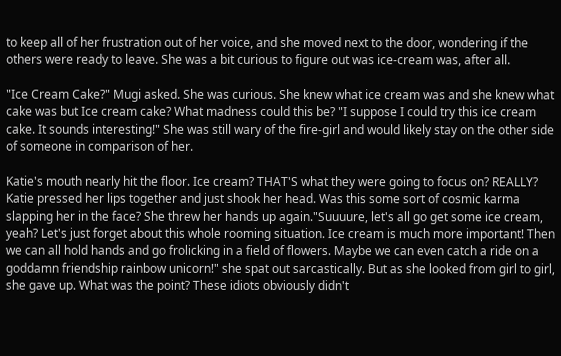to keep all of her frustration out of her voice, and she moved next to the door, wondering if the others were ready to leave. She was a bit curious to figure out was ice-cream was, after all.

"Ice Cream Cake?" Mugi asked. She was curious. She knew what ice cream was and she knew what cake was but Ice cream cake? What madness could this be? "I suppose I could try this ice cream cake. It sounds interesting!" She was still wary of the fire-girl and would likely stay on the other side of someone in comparison of her.

Katie's mouth nearly hit the floor. Ice cream? THAT'S what they were going to focus on? REALLY? Katie pressed her lips together and just shook her head. Was this some sort of cosmic karma slapping her in the face? She threw her hands up again."Suuuure, let's all go get some ice cream, yeah? Let's just forget about this whole rooming situation. Ice cream is much more important! Then we can all hold hands and go frolicking in a field of flowers. Maybe we can even catch a ride on a goddamn friendship rainbow unicorn!" she spat out sarcastically. But as she looked from girl to girl, she gave up. What was the point? These idiots obviously didn't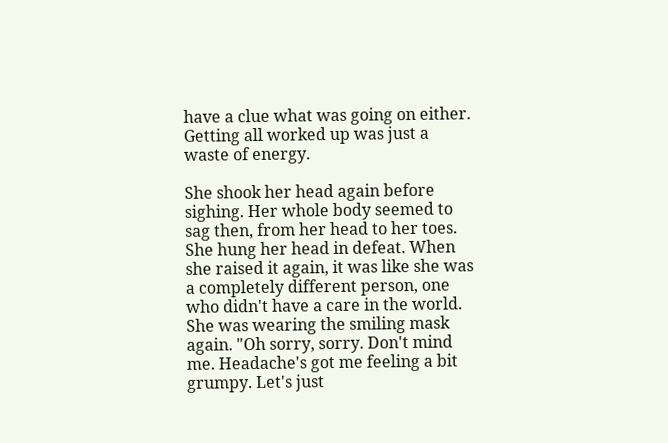have a clue what was going on either. Getting all worked up was just a waste of energy.

She shook her head again before sighing. Her whole body seemed to sag then, from her head to her toes. She hung her head in defeat. When she raised it again, it was like she was a completely different person, one who didn't have a care in the world. She was wearing the smiling mask again. "Oh sorry, sorry. Don't mind me. Headache's got me feeling a bit grumpy. Let's just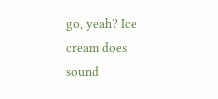go, yeah? Ice cream does sound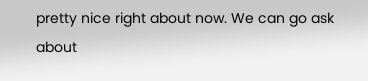pretty nice right about now. We can go ask about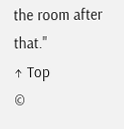the room after that."
↑ Top
©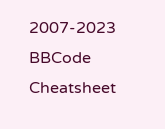2007-2023
BBCode Cheatsheet